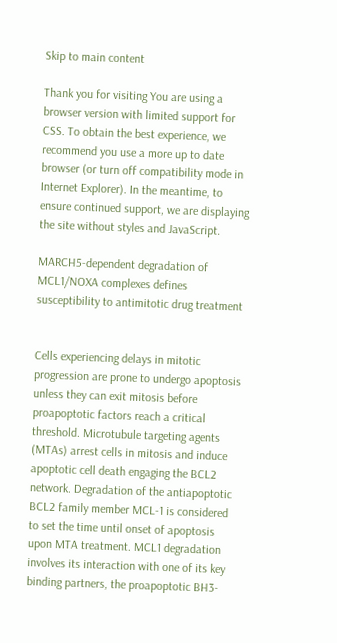Skip to main content

Thank you for visiting You are using a browser version with limited support for CSS. To obtain the best experience, we recommend you use a more up to date browser (or turn off compatibility mode in Internet Explorer). In the meantime, to ensure continued support, we are displaying the site without styles and JavaScript.

MARCH5-dependent degradation of MCL1/NOXA complexes defines susceptibility to antimitotic drug treatment


Cells experiencing delays in mitotic progression are prone to undergo apoptosis unless they can exit mitosis before proapoptotic factors reach a critical threshold. Microtubule targeting agents (MTAs) arrest cells in mitosis and induce apoptotic cell death engaging the BCL2 network. Degradation of the antiapoptotic BCL2 family member MCL-1 is considered to set the time until onset of apoptosis upon MTA treatment. MCL1 degradation involves its interaction with one of its key binding partners, the proapoptotic BH3-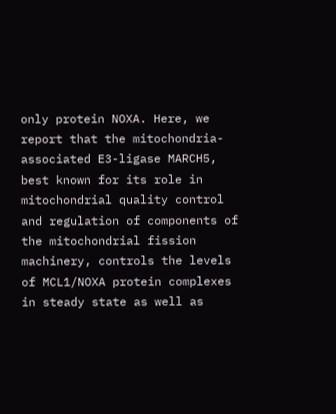only protein NOXA. Here, we report that the mitochondria-associated E3-ligase MARCH5, best known for its role in mitochondrial quality control and regulation of components of the mitochondrial fission machinery, controls the levels of MCL1/NOXA protein complexes in steady state as well as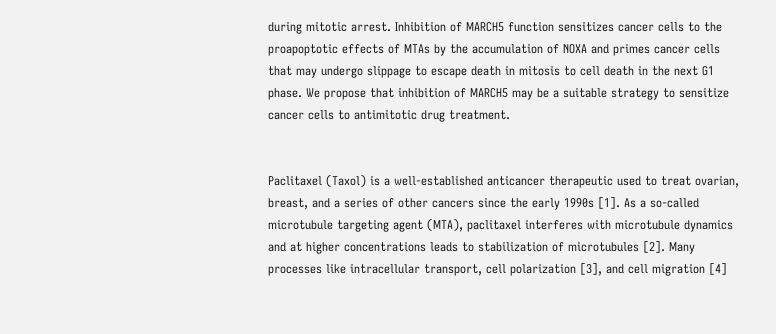during mitotic arrest. Inhibition of MARCH5 function sensitizes cancer cells to the proapoptotic effects of MTAs by the accumulation of NOXA and primes cancer cells that may undergo slippage to escape death in mitosis to cell death in the next G1 phase. We propose that inhibition of MARCH5 may be a suitable strategy to sensitize cancer cells to antimitotic drug treatment.


Paclitaxel (Taxol) is a well-established anticancer therapeutic used to treat ovarian, breast, and a series of other cancers since the early 1990s [1]. As a so-called microtubule targeting agent (MTA), paclitaxel interferes with microtubule dynamics and at higher concentrations leads to stabilization of microtubules [2]. Many processes like intracellular transport, cell polarization [3], and cell migration [4]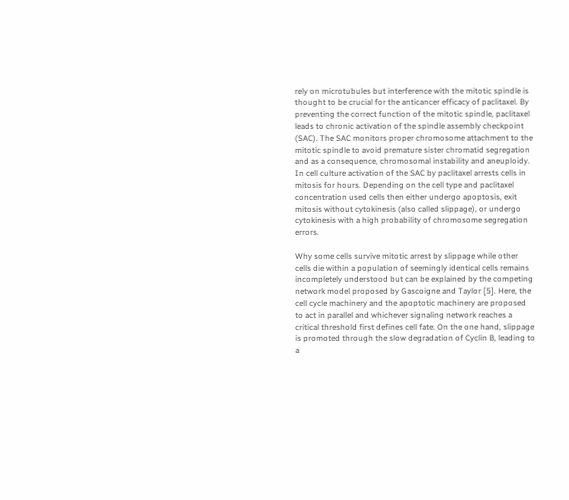rely on microtubules but interference with the mitotic spindle is thought to be crucial for the anticancer efficacy of paclitaxel. By preventing the correct function of the mitotic spindle, paclitaxel leads to chronic activation of the spindle assembly checkpoint (SAC). The SAC monitors proper chromosome attachment to the mitotic spindle to avoid premature sister chromatid segregation and as a consequence, chromosomal instability and aneuploidy. In cell culture activation of the SAC by paclitaxel arrests cells in mitosis for hours. Depending on the cell type and paclitaxel concentration used cells then either undergo apoptosis, exit mitosis without cytokinesis (also called slippage), or undergo cytokinesis with a high probability of chromosome segregation errors.

Why some cells survive mitotic arrest by slippage while other cells die within a population of seemingly identical cells remains incompletely understood but can be explained by the competing network model proposed by Gascoigne and Taylor [5]. Here, the cell cycle machinery and the apoptotic machinery are proposed to act in parallel and whichever signaling network reaches a critical threshold first defines cell fate. On the one hand, slippage is promoted through the slow degradation of Cyclin B, leading to a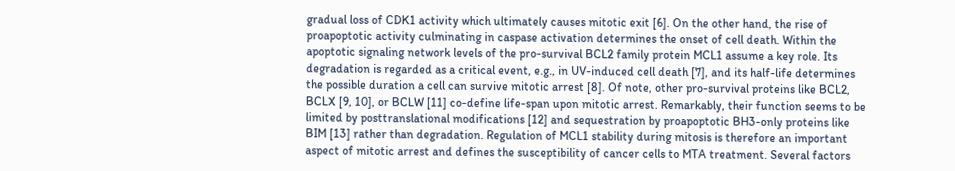gradual loss of CDK1 activity which ultimately causes mitotic exit [6]. On the other hand, the rise of proapoptotic activity culminating in caspase activation determines the onset of cell death. Within the apoptotic signaling network levels of the pro-survival BCL2 family protein MCL1 assume a key role. Its degradation is regarded as a critical event, e.g., in UV-induced cell death [7], and its half-life determines the possible duration a cell can survive mitotic arrest [8]. Of note, other pro-survival proteins like BCL2, BCLX [9, 10], or BCLW [11] co-define life-span upon mitotic arrest. Remarkably, their function seems to be limited by posttranslational modifications [12] and sequestration by proapoptotic BH3-only proteins like BIM [13] rather than degradation. Regulation of MCL1 stability during mitosis is therefore an important aspect of mitotic arrest and defines the susceptibility of cancer cells to MTA treatment. Several factors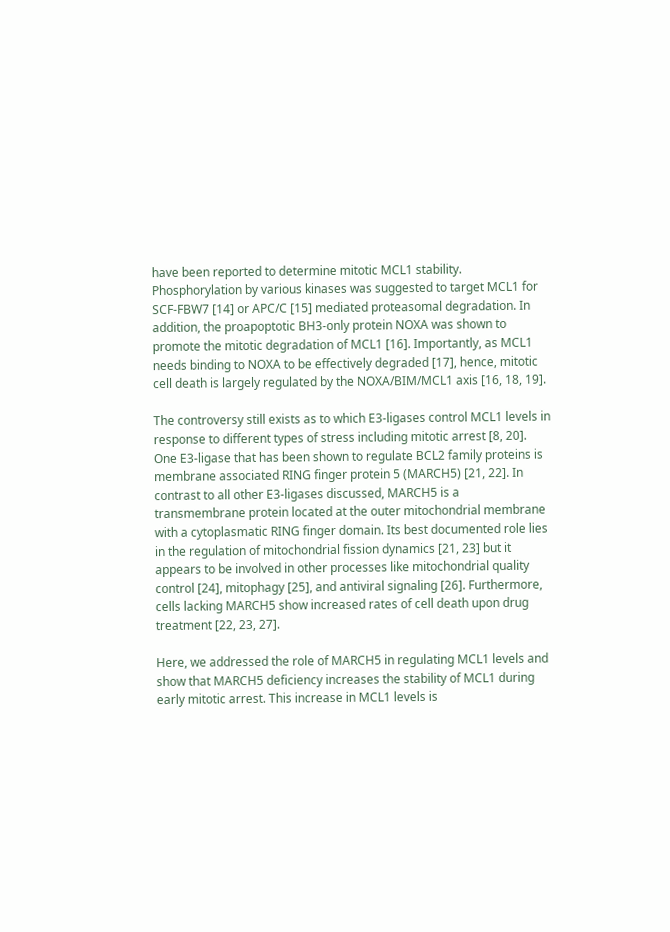have been reported to determine mitotic MCL1 stability. Phosphorylation by various kinases was suggested to target MCL1 for SCF-FBW7 [14] or APC/C [15] mediated proteasomal degradation. In addition, the proapoptotic BH3-only protein NOXA was shown to promote the mitotic degradation of MCL1 [16]. Importantly, as MCL1 needs binding to NOXA to be effectively degraded [17], hence, mitotic cell death is largely regulated by the NOXA/BIM/MCL1 axis [16, 18, 19].

The controversy still exists as to which E3-ligases control MCL1 levels in response to different types of stress including mitotic arrest [8, 20]. One E3-ligase that has been shown to regulate BCL2 family proteins is membrane associated RING finger protein 5 (MARCH5) [21, 22]. In contrast to all other E3-ligases discussed, MARCH5 is a transmembrane protein located at the outer mitochondrial membrane with a cytoplasmatic RING finger domain. Its best documented role lies in the regulation of mitochondrial fission dynamics [21, 23] but it appears to be involved in other processes like mitochondrial quality control [24], mitophagy [25], and antiviral signaling [26]. Furthermore, cells lacking MARCH5 show increased rates of cell death upon drug treatment [22, 23, 27].

Here, we addressed the role of MARCH5 in regulating MCL1 levels and show that MARCH5 deficiency increases the stability of MCL1 during early mitotic arrest. This increase in MCL1 levels is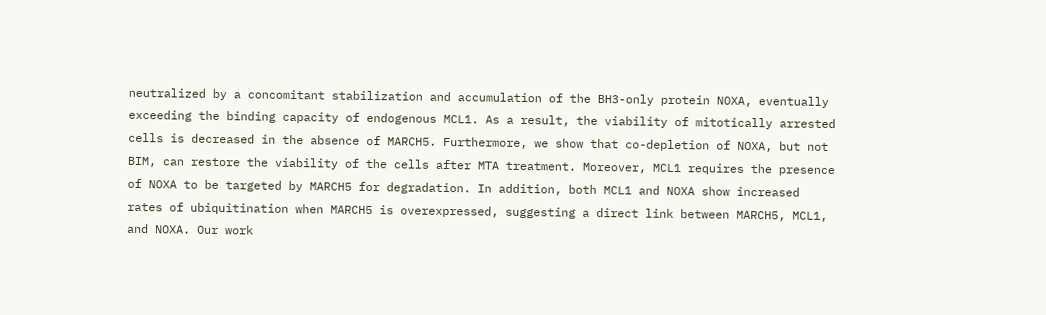neutralized by a concomitant stabilization and accumulation of the BH3-only protein NOXA, eventually exceeding the binding capacity of endogenous MCL1. As a result, the viability of mitotically arrested cells is decreased in the absence of MARCH5. Furthermore, we show that co-depletion of NOXA, but not BIM, can restore the viability of the cells after MTA treatment. Moreover, MCL1 requires the presence of NOXA to be targeted by MARCH5 for degradation. In addition, both MCL1 and NOXA show increased rates of ubiquitination when MARCH5 is overexpressed, suggesting a direct link between MARCH5, MCL1, and NOXA. Our work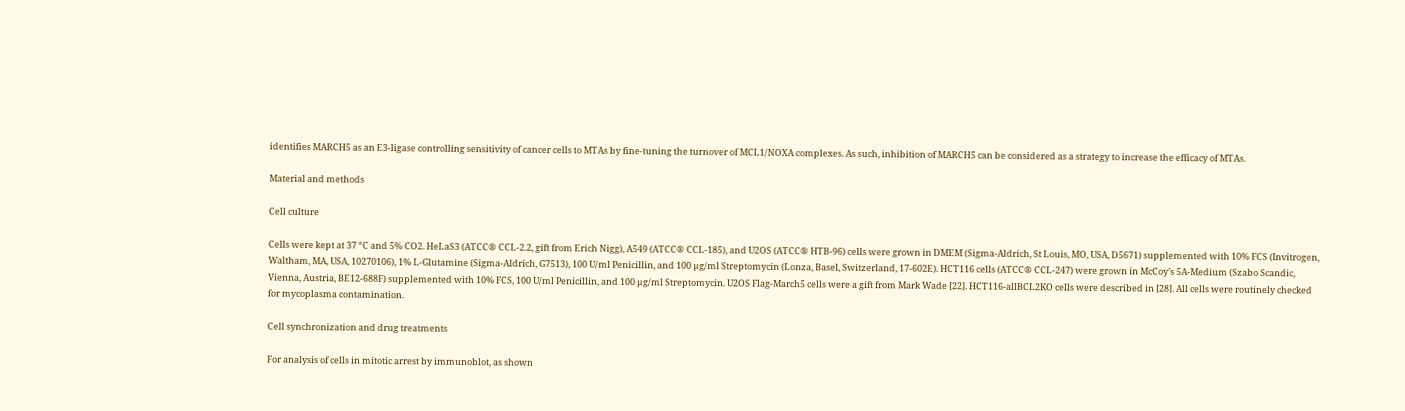identifies MARCH5 as an E3-ligase controlling sensitivity of cancer cells to MTAs by fine-tuning the turnover of MCL1/NOXA complexes. As such, inhibition of MARCH5 can be considered as a strategy to increase the efficacy of MTAs.

Material and methods

Cell culture

Cells were kept at 37 °C and 5% CO2. HeLaS3 (ATCC® CCL-2.2, gift from Erich Nigg), A549 (ATCC® CCL-185), and U2OS (ATCC® HTB-96) cells were grown in DMEM (Sigma-Aldrich, St Louis, MO, USA, D5671) supplemented with 10% FCS (Invitrogen, Waltham, MA, USA, 10270106), 1% L-Glutamine (Sigma-Aldrich, G7513), 100 U/ml Penicillin, and 100 µg/ml Streptomycin (Lonza, Basel, Switzerland, 17-602E). HCT116 cells (ATCC® CCL-247) were grown in McCoy’s 5A-Medium (Szabo Scandic, Vienna, Austria, BE12-688F) supplemented with 10% FCS, 100 U/ml Penicillin, and 100 µg/ml Streptomycin. U2OS Flag-March5 cells were a gift from Mark Wade [22]. HCT116-allBCL2KO cells were described in [28]. All cells were routinely checked for mycoplasma contamination.

Cell synchronization and drug treatments

For analysis of cells in mitotic arrest by immunoblot, as shown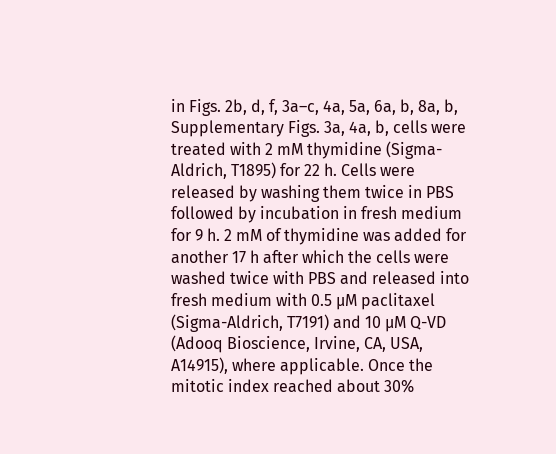in Figs. 2b, d, f, 3a–c, 4a, 5a, 6a, b, 8a, b, Supplementary Figs. 3a, 4a, b, cells were treated with 2 mM thymidine (Sigma-Aldrich, T1895) for 22 h. Cells were released by washing them twice in PBS followed by incubation in fresh medium for 9 h. 2 mM of thymidine was added for another 17 h after which the cells were washed twice with PBS and released into fresh medium with 0.5 µM paclitaxel (Sigma-Aldrich, T7191) and 10 µM Q-VD (Adooq Bioscience, Irvine, CA, USA, A14915), where applicable. Once the mitotic index reached about 30%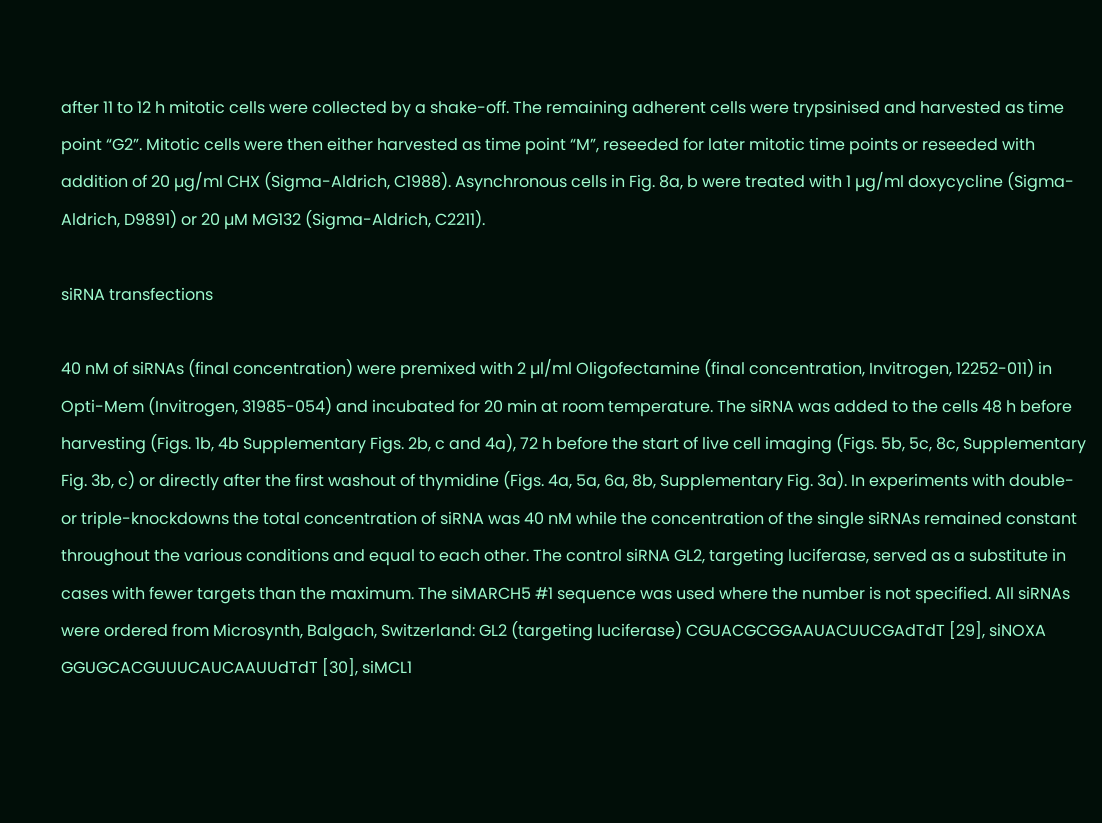after 11 to 12 h mitotic cells were collected by a shake-off. The remaining adherent cells were trypsinised and harvested as time point “G2”. Mitotic cells were then either harvested as time point “M”, reseeded for later mitotic time points or reseeded with addition of 20 µg/ml CHX (Sigma-Aldrich, C1988). Asynchronous cells in Fig. 8a, b were treated with 1 µg/ml doxycycline (Sigma-Aldrich, D9891) or 20 µM MG132 (Sigma-Aldrich, C2211).

siRNA transfections

40 nM of siRNAs (final concentration) were premixed with 2 µl/ml Oligofectamine (final concentration, Invitrogen, 12252-011) in Opti-Mem (Invitrogen, 31985-054) and incubated for 20 min at room temperature. The siRNA was added to the cells 48 h before harvesting (Figs. 1b, 4b Supplementary Figs. 2b, c and 4a), 72 h before the start of live cell imaging (Figs. 5b, 5c, 8c, Supplementary Fig. 3b, c) or directly after the first washout of thymidine (Figs. 4a, 5a, 6a, 8b, Supplementary Fig. 3a). In experiments with double- or triple-knockdowns the total concentration of siRNA was 40 nM while the concentration of the single siRNAs remained constant throughout the various conditions and equal to each other. The control siRNA GL2, targeting luciferase, served as a substitute in cases with fewer targets than the maximum. The siMARCH5 #1 sequence was used where the number is not specified. All siRNAs were ordered from Microsynth, Balgach, Switzerland: GL2 (targeting luciferase) CGUACGCGGAAUACUUCGAdTdT [29], siNOXA GGUGCACGUUUCAUCAAUUdTdT [30], siMCL1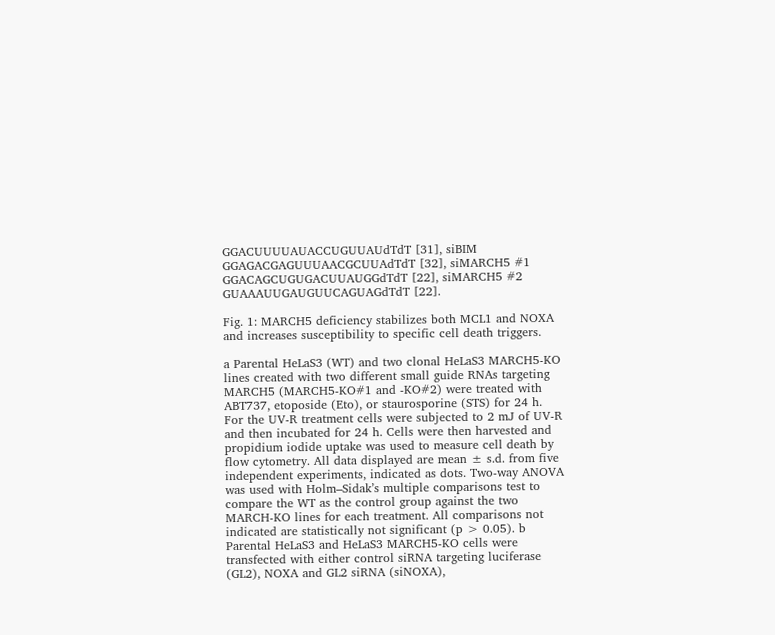GGACUUUUAUACCUGUUAUdTdT [31], siBIM GGAGACGAGUUUAACGCUUAdTdT [32], siMARCH5 #1 GGACAGCUGUGACUUAUGGdTdT [22], siMARCH5 #2 GUAAAUUGAUGUUCAGUAGdTdT [22].

Fig. 1: MARCH5 deficiency stabilizes both MCL1 and NOXA and increases susceptibility to specific cell death triggers.

a Parental HeLaS3 (WT) and two clonal HeLaS3 MARCH5-KO lines created with two different small guide RNAs targeting MARCH5 (MARCH5-KO#1 and -KO#2) were treated with ABT737, etoposide (Eto), or staurosporine (STS) for 24 h. For the UV-R treatment cells were subjected to 2 mJ of UV-R and then incubated for 24 h. Cells were then harvested and propidium iodide uptake was used to measure cell death by flow cytometry. All data displayed are mean ± s.d. from five independent experiments, indicated as dots. Two-way ANOVA was used with Holm–Sidak’s multiple comparisons test to compare the WT as the control group against the two MARCH-KO lines for each treatment. All comparisons not indicated are statistically not significant (p > 0.05). b Parental HeLaS3 and HeLaS3 MARCH5-KO cells were transfected with either control siRNA targeting luciferase (GL2), NOXA and GL2 siRNA (siNOXA),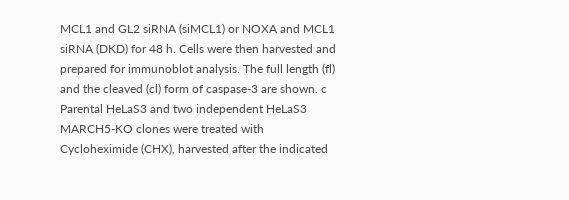MCL1 and GL2 siRNA (siMCL1) or NOXA and MCL1 siRNA (DKD) for 48 h. Cells were then harvested and prepared for immunoblot analysis. The full length (fl) and the cleaved (cl) form of caspase-3 are shown. c Parental HeLaS3 and two independent HeLaS3 MARCH5-KO clones were treated with Cycloheximide (CHX), harvested after the indicated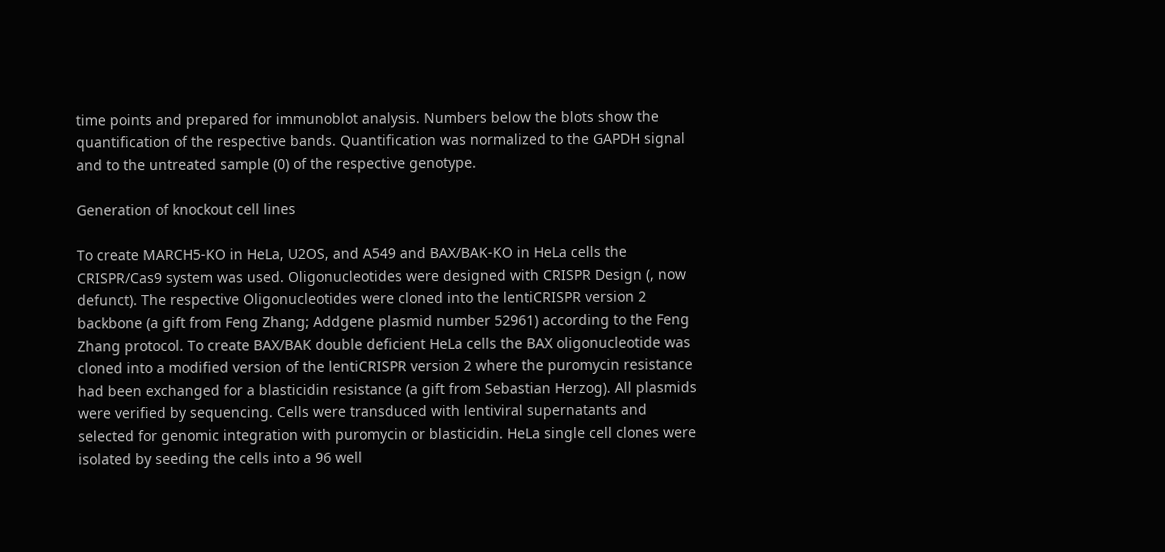time points and prepared for immunoblot analysis. Numbers below the blots show the quantification of the respective bands. Quantification was normalized to the GAPDH signal and to the untreated sample (0) of the respective genotype.

Generation of knockout cell lines

To create MARCH5-KO in HeLa, U2OS, and A549 and BAX/BAK-KO in HeLa cells the CRISPR/Cas9 system was used. Oligonucleotides were designed with CRISPR Design (, now defunct). The respective Oligonucleotides were cloned into the lentiCRISPR version 2 backbone (a gift from Feng Zhang; Addgene plasmid number 52961) according to the Feng Zhang protocol. To create BAX/BAK double deficient HeLa cells the BAX oligonucleotide was cloned into a modified version of the lentiCRISPR version 2 where the puromycin resistance had been exchanged for a blasticidin resistance (a gift from Sebastian Herzog). All plasmids were verified by sequencing. Cells were transduced with lentiviral supernatants and selected for genomic integration with puromycin or blasticidin. HeLa single cell clones were isolated by seeding the cells into a 96 well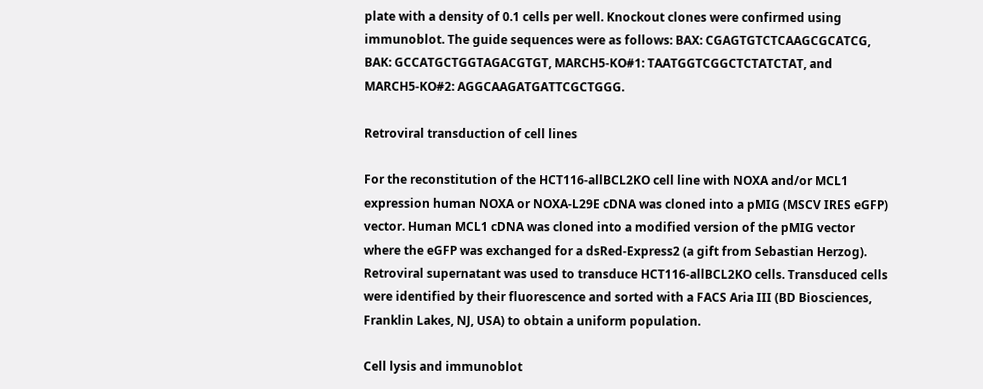plate with a density of 0.1 cells per well. Knockout clones were confirmed using immunoblot. The guide sequences were as follows: BAX: CGAGTGTCTCAAGCGCATCG, BAK: GCCATGCTGGTAGACGTGT, MARCH5-KO#1: TAATGGTCGGCTCTATCTAT, and MARCH5-KO#2: AGGCAAGATGATTCGCTGGG.

Retroviral transduction of cell lines

For the reconstitution of the HCT116-allBCL2KO cell line with NOXA and/or MCL1 expression human NOXA or NOXA-L29E cDNA was cloned into a pMIG (MSCV IRES eGFP) vector. Human MCL1 cDNA was cloned into a modified version of the pMIG vector where the eGFP was exchanged for a dsRed-Express2 (a gift from Sebastian Herzog). Retroviral supernatant was used to transduce HCT116-allBCL2KO cells. Transduced cells were identified by their fluorescence and sorted with a FACS Aria III (BD Biosciences, Franklin Lakes, NJ, USA) to obtain a uniform population.

Cell lysis and immunoblot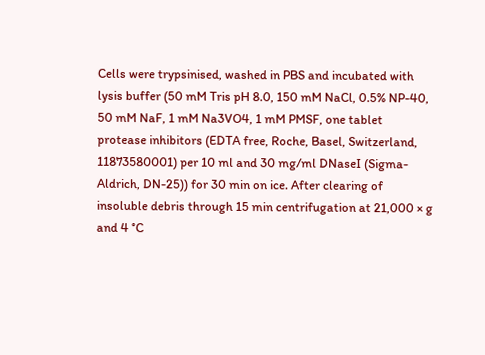Cells were trypsinised, washed in PBS and incubated with lysis buffer (50 mM Tris pH 8.0, 150 mM NaCl, 0.5% NP-40, 50 mM NaF, 1 mM Na3VO4, 1 mM PMSF, one tablet protease inhibitors (EDTA free, Roche, Basel, Switzerland, 11873580001) per 10 ml and 30 mg/ml DNaseI (Sigma-Aldrich, DN-25)) for 30 min on ice. After clearing of insoluble debris through 15 min centrifugation at 21,000 × g and 4 °C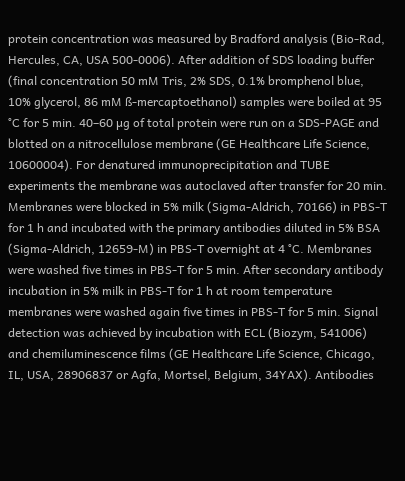protein concentration was measured by Bradford analysis (Bio-Rad, Hercules, CA, USA 500-0006). After addition of SDS loading buffer (final concentration 50 mM Tris, 2% SDS, 0.1% bromphenol blue, 10% glycerol, 86 mM ß-mercaptoethanol) samples were boiled at 95 °C for 5 min. 40–60 µg of total protein were run on a SDS-PAGE and blotted on a nitrocellulose membrane (GE Healthcare Life Science, 10600004). For denatured immunoprecipitation and TUBE experiments the membrane was autoclaved after transfer for 20 min. Membranes were blocked in 5% milk (Sigma-Aldrich, 70166) in PBS-T for 1 h and incubated with the primary antibodies diluted in 5% BSA (Sigma-Aldrich, 12659-M) in PBS-T overnight at 4 °C. Membranes were washed five times in PBS-T for 5 min. After secondary antibody incubation in 5% milk in PBS-T for 1 h at room temperature membranes were washed again five times in PBS-T for 5 min. Signal detection was achieved by incubation with ECL (Biozym, 541006) and chemiluminescence films (GE Healthcare Life Science, Chicago, IL, USA, 28906837 or Agfa, Mortsel, Belgium, 34YAX). Antibodies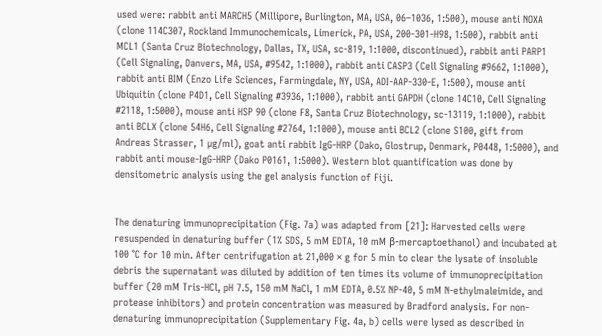used were: rabbit anti MARCH5 (Millipore, Burlington, MA, USA, 06–1036, 1:500), mouse anti NOXA (clone 114C307, Rockland Immunochemicals, Limerick, PA, USA, 200-301-H98, 1:500), rabbit anti MCL1 (Santa Cruz Biotechnology, Dallas, TX, USA, sc-819, 1:1000, discontinued), rabbit anti PARP1 (Cell Signaling, Danvers, MA, USA, #9542, 1:1000), rabbit anti CASP3 (Cell Signaling #9662, 1:1000), rabbit anti BIM (Enzo Life Sciences, Farmingdale, NY, USA, ADI-AAP-330-E, 1:500), mouse anti Ubiquitin (clone P4D1, Cell Signaling #3936, 1:1000), rabbit anti GAPDH (clone 14C10, Cell Signaling #2118, 1:5000), mouse anti HSP 90 (clone F8, Santa Cruz Biotechnology, sc-13119, 1:1000), rabbit anti BCLX (clone 54H6, Cell Signaling #2764, 1:1000), mouse anti BCL2 (clone S100, gift from Andreas Strasser, 1 µg/ml), goat anti rabbit IgG-HRP (Dako, Glostrup, Denmark, P0448, 1:5000), and rabbit anti mouse-IgG-HRP (Dako P0161, 1:5000). Western blot quantification was done by densitometric analysis using the gel analysis function of Fiji.


The denaturing immunoprecipitation (Fig. 7a) was adapted from [21]: Harvested cells were resuspended in denaturing buffer (1% SDS, 5 mM EDTA, 10 mM β-mercaptoethanol) and incubated at 100 °C for 10 min. After centrifugation at 21,000 × g for 5 min to clear the lysate of insoluble debris the supernatant was diluted by addition of ten times its volume of immunoprecipitation buffer (20 mM Tris-HCl, pH 7.5, 150 mM NaCl, 1 mM EDTA, 0.5% NP-40, 5 mM N-ethylmaleimide, and protease inhibitors) and protein concentration was measured by Bradford analysis. For non-denaturing immunoprecipitation (Supplementary Fig. 4a, b) cells were lysed as described in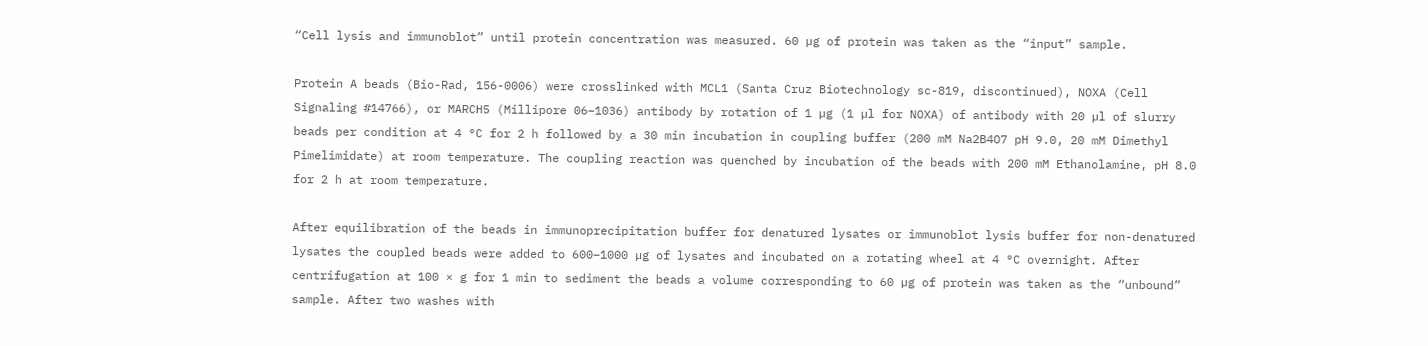“Cell lysis and immunoblot” until protein concentration was measured. 60 µg of protein was taken as the “input” sample.

Protein A beads (Bio-Rad, 156-0006) were crosslinked with MCL1 (Santa Cruz Biotechnology sc-819, discontinued), NOXA (Cell Signaling #14766), or MARCH5 (Millipore 06–1036) antibody by rotation of 1 µg (1 µl for NOXA) of antibody with 20 µl of slurry beads per condition at 4 °C for 2 h followed by a 30 min incubation in coupling buffer (200 mM Na2B4O7 pH 9.0, 20 mM Dimethyl Pimelimidate) at room temperature. The coupling reaction was quenched by incubation of the beads with 200 mM Ethanolamine, pH 8.0 for 2 h at room temperature.

After equilibration of the beads in immunoprecipitation buffer for denatured lysates or immunoblot lysis buffer for non-denatured lysates the coupled beads were added to 600–1000 µg of lysates and incubated on a rotating wheel at 4 °C overnight. After centrifugation at 100 × g for 1 min to sediment the beads a volume corresponding to 60 µg of protein was taken as the “unbound” sample. After two washes with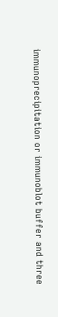immunoprecipitation or immunoblot buffer and three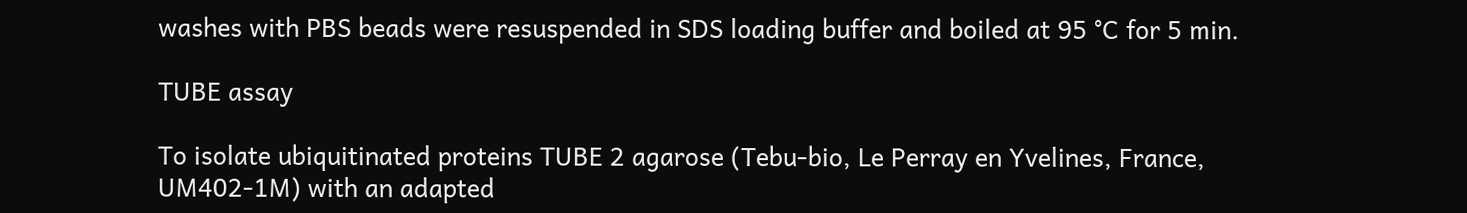washes with PBS beads were resuspended in SDS loading buffer and boiled at 95 °C for 5 min.

TUBE assay

To isolate ubiquitinated proteins TUBE 2 agarose (Tebu-bio, Le Perray en Yvelines, France, UM402-1M) with an adapted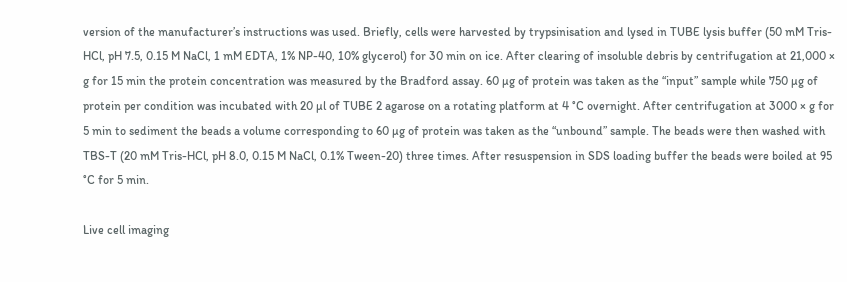version of the manufacturer’s instructions was used. Briefly, cells were harvested by trypsinisation and lysed in TUBE lysis buffer (50 mM Tris-HCl, pH 7.5, 0.15 M NaCl, 1 mM EDTA, 1% NP-40, 10% glycerol) for 30 min on ice. After clearing of insoluble debris by centrifugation at 21,000 × g for 15 min the protein concentration was measured by the Bradford assay. 60 µg of protein was taken as the “input” sample while 750 µg of protein per condition was incubated with 20 µl of TUBE 2 agarose on a rotating platform at 4 °C overnight. After centrifugation at 3000 × g for 5 min to sediment the beads a volume corresponding to 60 µg of protein was taken as the “unbound” sample. The beads were then washed with TBS-T (20 mM Tris-HCl, pH 8.0, 0.15 M NaCl, 0.1% Tween-20) three times. After resuspension in SDS loading buffer the beads were boiled at 95 °C for 5 min.

Live cell imaging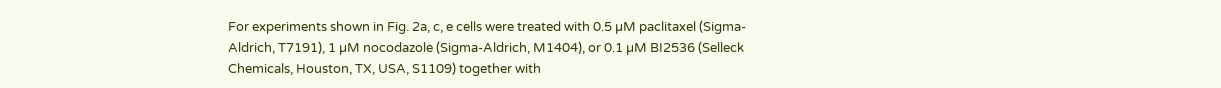For experiments shown in Fig. 2a, c, e cells were treated with 0.5 µM paclitaxel (Sigma-Aldrich, T7191), 1 µM nocodazole (Sigma-Aldrich, M1404), or 0.1 µM BI2536 (Selleck Chemicals, Houston, TX, USA, S1109) together with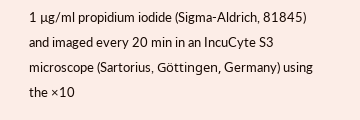1 µg/ml propidium iodide (Sigma-Aldrich, 81845) and imaged every 20 min in an IncuCyte S3 microscope (Sartorius, Göttingen, Germany) using the ×10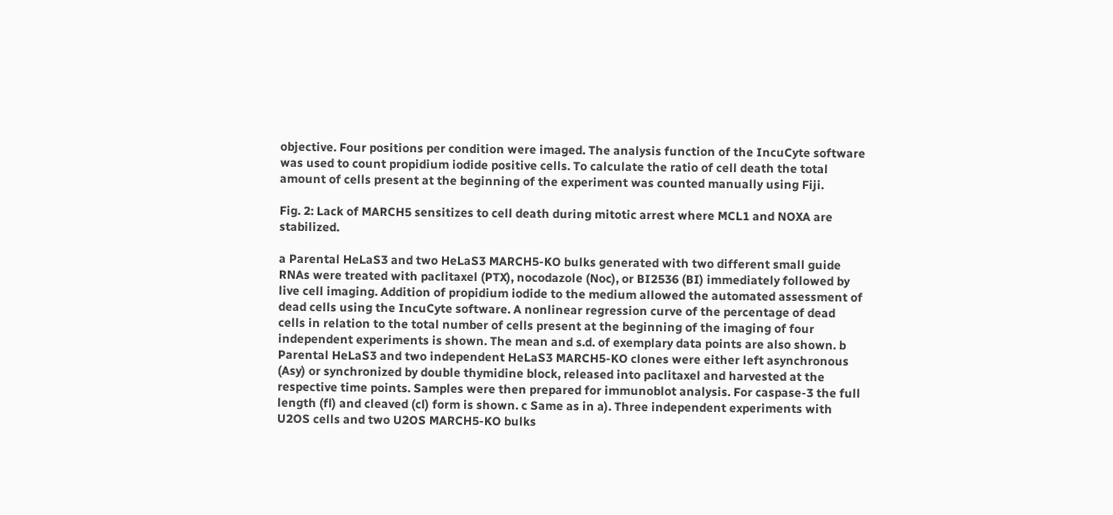objective. Four positions per condition were imaged. The analysis function of the IncuCyte software was used to count propidium iodide positive cells. To calculate the ratio of cell death the total amount of cells present at the beginning of the experiment was counted manually using Fiji.

Fig. 2: Lack of MARCH5 sensitizes to cell death during mitotic arrest where MCL1 and NOXA are stabilized.

a Parental HeLaS3 and two HeLaS3 MARCH5-KO bulks generated with two different small guide RNAs were treated with paclitaxel (PTX), nocodazole (Noc), or BI2536 (BI) immediately followed by live cell imaging. Addition of propidium iodide to the medium allowed the automated assessment of dead cells using the IncuCyte software. A nonlinear regression curve of the percentage of dead cells in relation to the total number of cells present at the beginning of the imaging of four independent experiments is shown. The mean and s.d. of exemplary data points are also shown. b Parental HeLaS3 and two independent HeLaS3 MARCH5-KO clones were either left asynchronous (Asy) or synchronized by double thymidine block, released into paclitaxel and harvested at the respective time points. Samples were then prepared for immunoblot analysis. For caspase-3 the full length (fl) and cleaved (cl) form is shown. c Same as in a). Three independent experiments with U2OS cells and two U2OS MARCH5-KO bulks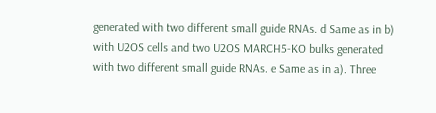generated with two different small guide RNAs. d Same as in b) with U2OS cells and two U2OS MARCH5-KO bulks generated with two different small guide RNAs. e Same as in a). Three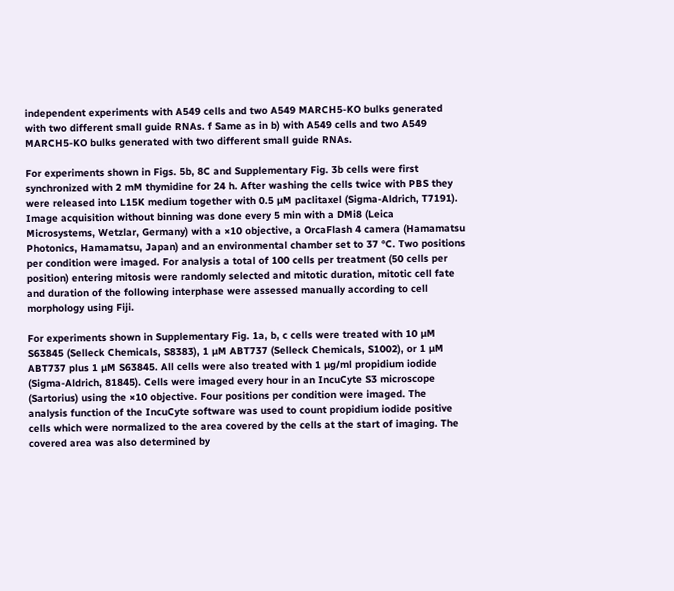independent experiments with A549 cells and two A549 MARCH5-KO bulks generated with two different small guide RNAs. f Same as in b) with A549 cells and two A549 MARCH5-KO bulks generated with two different small guide RNAs.

For experiments shown in Figs. 5b, 8C and Supplementary Fig. 3b cells were first synchronized with 2 mM thymidine for 24 h. After washing the cells twice with PBS they were released into L15K medium together with 0.5 µM paclitaxel (Sigma-Aldrich, T7191). Image acquisition without binning was done every 5 min with a DMi8 (Leica Microsystems, Wetzlar, Germany) with a ×10 objective, a OrcaFlash 4 camera (Hamamatsu Photonics, Hamamatsu, Japan) and an environmental chamber set to 37 °C. Two positions per condition were imaged. For analysis a total of 100 cells per treatment (50 cells per position) entering mitosis were randomly selected and mitotic duration, mitotic cell fate and duration of the following interphase were assessed manually according to cell morphology using Fiji.

For experiments shown in Supplementary Fig. 1a, b, c cells were treated with 10 µM S63845 (Selleck Chemicals, S8383), 1 µM ABT737 (Selleck Chemicals, S1002), or 1 µM ABT737 plus 1 µM S63845. All cells were also treated with 1 µg/ml propidium iodide (Sigma-Aldrich, 81845). Cells were imaged every hour in an IncuCyte S3 microscope (Sartorius) using the ×10 objective. Four positions per condition were imaged. The analysis function of the IncuCyte software was used to count propidium iodide positive cells which were normalized to the area covered by the cells at the start of imaging. The covered area was also determined by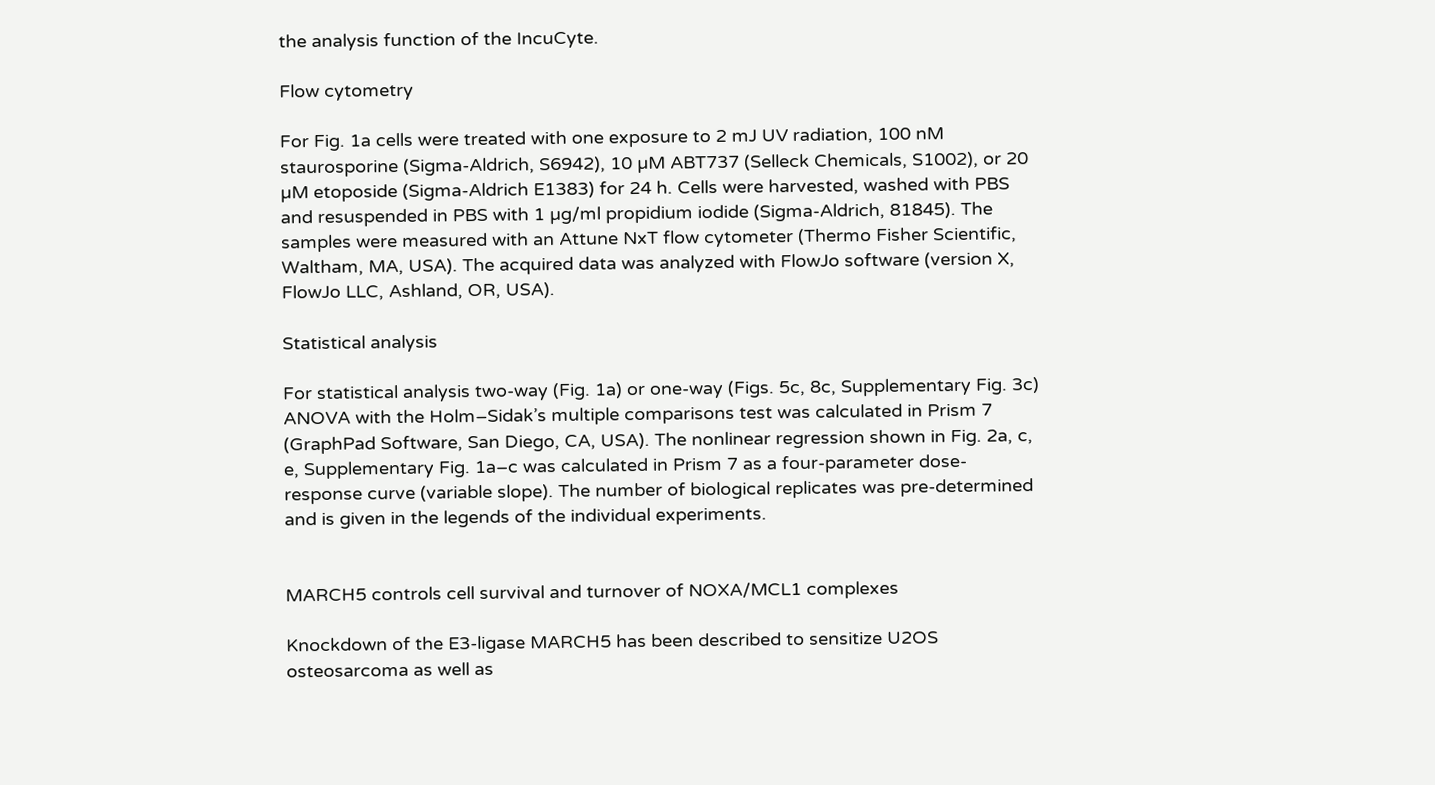the analysis function of the IncuCyte.

Flow cytometry

For Fig. 1a cells were treated with one exposure to 2 mJ UV radiation, 100 nM staurosporine (Sigma-Aldrich, S6942), 10 µM ABT737 (Selleck Chemicals, S1002), or 20 µM etoposide (Sigma-Aldrich E1383) for 24 h. Cells were harvested, washed with PBS and resuspended in PBS with 1 µg/ml propidium iodide (Sigma-Aldrich, 81845). The samples were measured with an Attune NxT flow cytometer (Thermo Fisher Scientific, Waltham, MA, USA). The acquired data was analyzed with FlowJo software (version X, FlowJo LLC, Ashland, OR, USA).

Statistical analysis

For statistical analysis two-way (Fig. 1a) or one-way (Figs. 5c, 8c, Supplementary Fig. 3c) ANOVA with the Holm–Sidak’s multiple comparisons test was calculated in Prism 7 (GraphPad Software, San Diego, CA, USA). The nonlinear regression shown in Fig. 2a, c, e, Supplementary Fig. 1a–c was calculated in Prism 7 as a four-parameter dose-response curve (variable slope). The number of biological replicates was pre-determined and is given in the legends of the individual experiments.


MARCH5 controls cell survival and turnover of NOXA/MCL1 complexes

Knockdown of the E3-ligase MARCH5 has been described to sensitize U2OS osteosarcoma as well as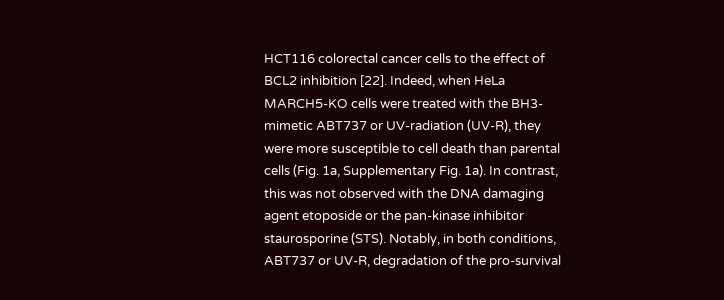HCT116 colorectal cancer cells to the effect of BCL2 inhibition [22]. Indeed, when HeLa MARCH5-KO cells were treated with the BH3-mimetic ABT737 or UV-radiation (UV-R), they were more susceptible to cell death than parental cells (Fig. 1a, Supplementary Fig. 1a). In contrast, this was not observed with the DNA damaging agent etoposide or the pan-kinase inhibitor staurosporine (STS). Notably, in both conditions, ABT737 or UV-R, degradation of the pro-survival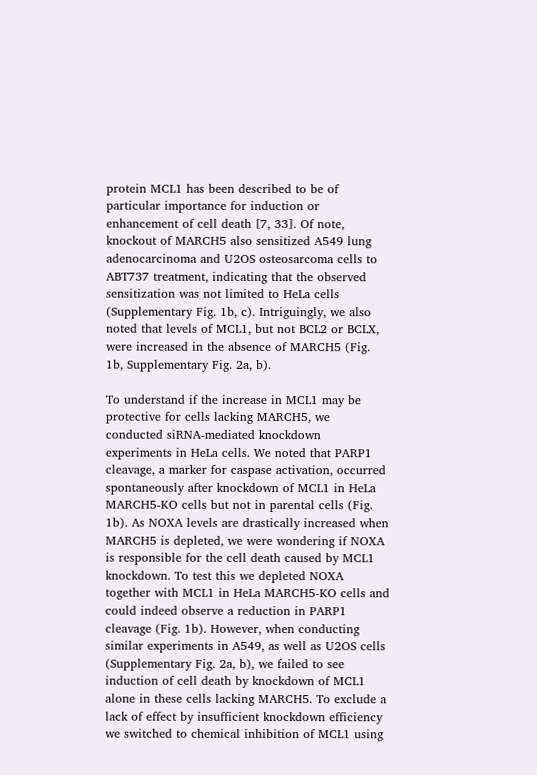protein MCL1 has been described to be of particular importance for induction or enhancement of cell death [7, 33]. Of note, knockout of MARCH5 also sensitized A549 lung adenocarcinoma and U2OS osteosarcoma cells to ABT737 treatment, indicating that the observed sensitization was not limited to HeLa cells (Supplementary Fig. 1b, c). Intriguingly, we also noted that levels of MCL1, but not BCL2 or BCLX, were increased in the absence of MARCH5 (Fig. 1b, Supplementary Fig. 2a, b).

To understand if the increase in MCL1 may be protective for cells lacking MARCH5, we conducted siRNA-mediated knockdown experiments in HeLa cells. We noted that PARP1 cleavage, a marker for caspase activation, occurred spontaneously after knockdown of MCL1 in HeLa MARCH5-KO cells but not in parental cells (Fig. 1b). As NOXA levels are drastically increased when MARCH5 is depleted, we were wondering if NOXA is responsible for the cell death caused by MCL1 knockdown. To test this we depleted NOXA together with MCL1 in HeLa MARCH5-KO cells and could indeed observe a reduction in PARP1 cleavage (Fig. 1b). However, when conducting similar experiments in A549, as well as U2OS cells (Supplementary Fig. 2a, b), we failed to see induction of cell death by knockdown of MCL1 alone in these cells lacking MARCH5. To exclude a lack of effect by insufficient knockdown efficiency we switched to chemical inhibition of MCL1 using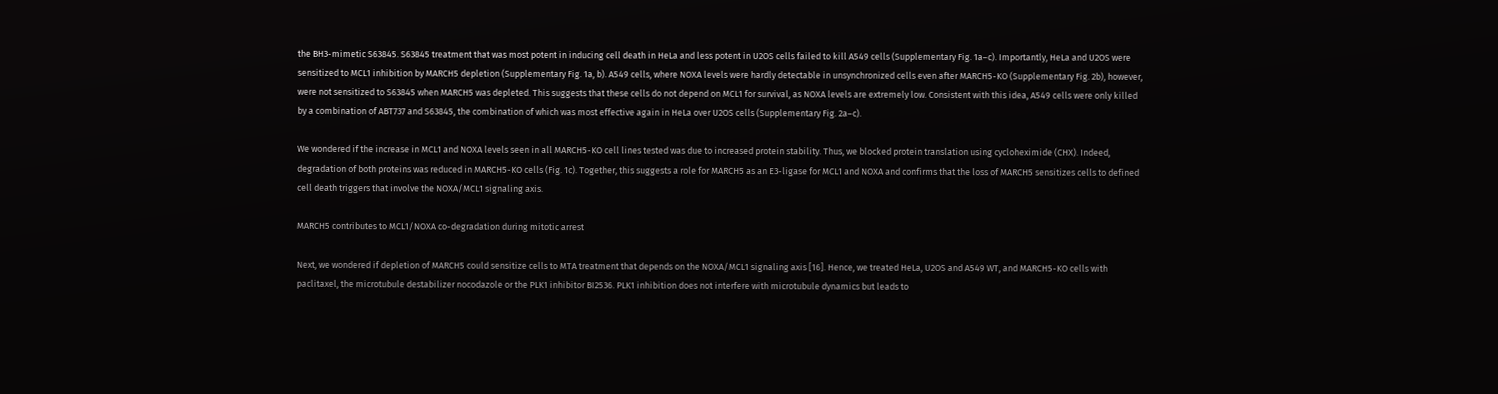the BH3-mimetic S63845. S63845 treatment that was most potent in inducing cell death in HeLa and less potent in U2OS cells failed to kill A549 cells (Supplementary Fig. 1a–c). Importantly, HeLa and U2OS were sensitized to MCL1 inhibition by MARCH5 depletion (Supplementary Fig. 1a, b). A549 cells, where NOXA levels were hardly detectable in unsynchronized cells even after MARCH5-KO (Supplementary Fig. 2b), however, were not sensitized to S63845 when MARCH5 was depleted. This suggests that these cells do not depend on MCL1 for survival, as NOXA levels are extremely low. Consistent with this idea, A549 cells were only killed by a combination of ABT737 and S63845, the combination of which was most effective again in HeLa over U2OS cells (Supplementary Fig. 2a–c).

We wondered if the increase in MCL1 and NOXA levels seen in all MARCH5-KO cell lines tested was due to increased protein stability. Thus, we blocked protein translation using cycloheximide (CHX). Indeed, degradation of both proteins was reduced in MARCH5-KO cells (Fig. 1c). Together, this suggests a role for MARCH5 as an E3-ligase for MCL1 and NOXA and confirms that the loss of MARCH5 sensitizes cells to defined cell death triggers that involve the NOXA/MCL1 signaling axis.

MARCH5 contributes to MCL1/NOXA co-degradation during mitotic arrest

Next, we wondered if depletion of MARCH5 could sensitize cells to MTA treatment that depends on the NOXA/MCL1 signaling axis [16]. Hence, we treated HeLa, U2OS and A549 WT, and MARCH5-KO cells with paclitaxel, the microtubule destabilizer nocodazole or the PLK1 inhibitor BI2536. PLK1 inhibition does not interfere with microtubule dynamics but leads to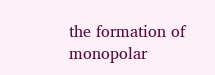the formation of monopolar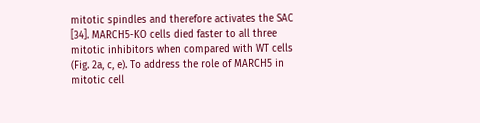mitotic spindles and therefore activates the SAC [34]. MARCH5-KO cells died faster to all three mitotic inhibitors when compared with WT cells (Fig. 2a, c, e). To address the role of MARCH5 in mitotic cell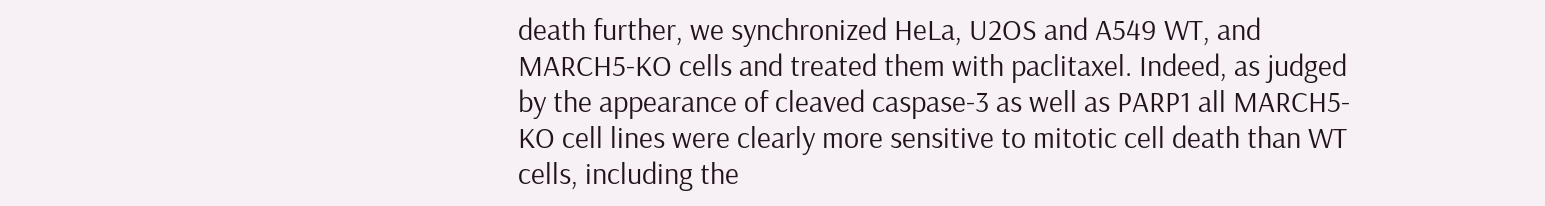death further, we synchronized HeLa, U2OS and A549 WT, and MARCH5-KO cells and treated them with paclitaxel. Indeed, as judged by the appearance of cleaved caspase-3 as well as PARP1 all MARCH5-KO cell lines were clearly more sensitive to mitotic cell death than WT cells, including the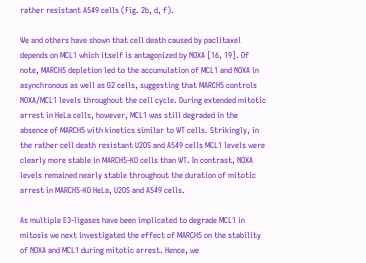rather resistant A549 cells (Fig. 2b, d, f).

We and others have shown that cell death caused by paclitaxel depends on MCL1 which itself is antagonized by NOXA [16, 19]. Of note, MARCH5 depletion led to the accumulation of MCL1 and NOXA in asynchronous as well as G2 cells, suggesting that MARCH5 controls NOXA/MCL1 levels throughout the cell cycle. During extended mitotic arrest in HeLa cells, however, MCL1 was still degraded in the absence of MARCH5 with kinetics similar to WT cells. Strikingly, in the rather cell death resistant U2OS and A549 cells MCL1 levels were clearly more stable in MARCH5-KO cells than WT. In contrast, NOXA levels remained nearly stable throughout the duration of mitotic arrest in MARCH5-KO HeLa, U2OS and A549 cells.

As multiple E3-ligases have been implicated to degrade MCL1 in mitosis we next investigated the effect of MARCH5 on the stability of NOXA and MCL1 during mitotic arrest. Hence, we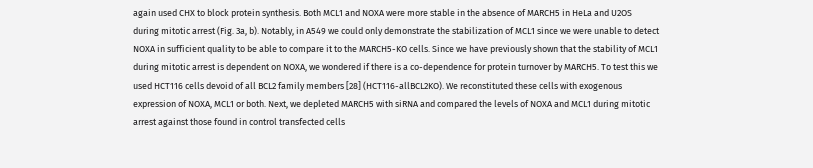again used CHX to block protein synthesis. Both MCL1 and NOXA were more stable in the absence of MARCH5 in HeLa and U2OS during mitotic arrest (Fig. 3a, b). Notably, in A549 we could only demonstrate the stabilization of MCL1 since we were unable to detect NOXA in sufficient quality to be able to compare it to the MARCH5-KO cells. Since we have previously shown that the stability of MCL1 during mitotic arrest is dependent on NOXA, we wondered if there is a co-dependence for protein turnover by MARCH5. To test this we used HCT116 cells devoid of all BCL2 family members [28] (HCT116-allBCL2KO). We reconstituted these cells with exogenous expression of NOXA, MCL1 or both. Next, we depleted MARCH5 with siRNA and compared the levels of NOXA and MCL1 during mitotic arrest against those found in control transfected cells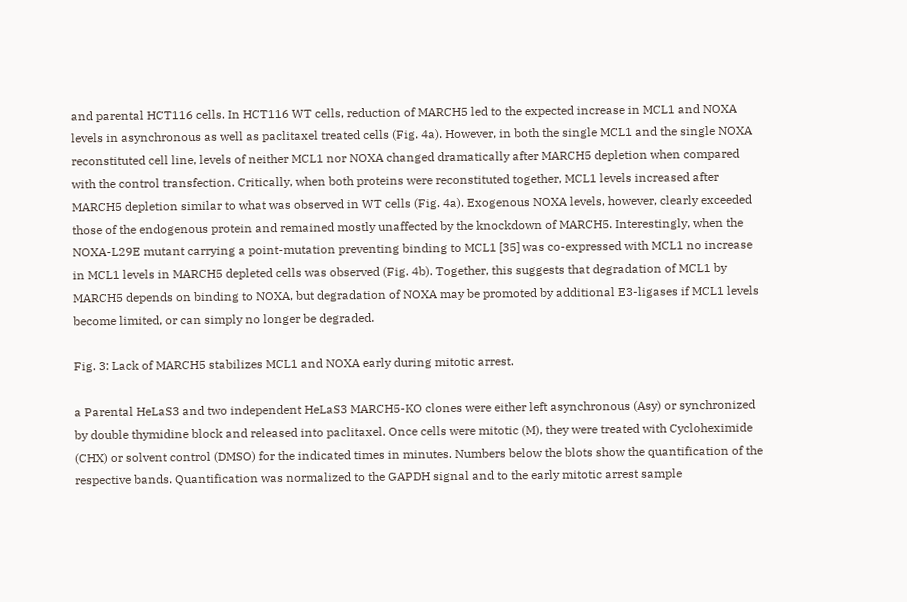and parental HCT116 cells. In HCT116 WT cells, reduction of MARCH5 led to the expected increase in MCL1 and NOXA levels in asynchronous as well as paclitaxel treated cells (Fig. 4a). However, in both the single MCL1 and the single NOXA reconstituted cell line, levels of neither MCL1 nor NOXA changed dramatically after MARCH5 depletion when compared with the control transfection. Critically, when both proteins were reconstituted together, MCL1 levels increased after MARCH5 depletion similar to what was observed in WT cells (Fig. 4a). Exogenous NOXA levels, however, clearly exceeded those of the endogenous protein and remained mostly unaffected by the knockdown of MARCH5. Interestingly, when the NOXA-L29E mutant carrying a point-mutation preventing binding to MCL1 [35] was co-expressed with MCL1 no increase in MCL1 levels in MARCH5 depleted cells was observed (Fig. 4b). Together, this suggests that degradation of MCL1 by MARCH5 depends on binding to NOXA, but degradation of NOXA may be promoted by additional E3-ligases if MCL1 levels become limited, or can simply no longer be degraded.

Fig. 3: Lack of MARCH5 stabilizes MCL1 and NOXA early during mitotic arrest.

a Parental HeLaS3 and two independent HeLaS3 MARCH5-KO clones were either left asynchronous (Asy) or synchronized by double thymidine block and released into paclitaxel. Once cells were mitotic (M), they were treated with Cycloheximide (CHX) or solvent control (DMSO) for the indicated times in minutes. Numbers below the blots show the quantification of the respective bands. Quantification was normalized to the GAPDH signal and to the early mitotic arrest sample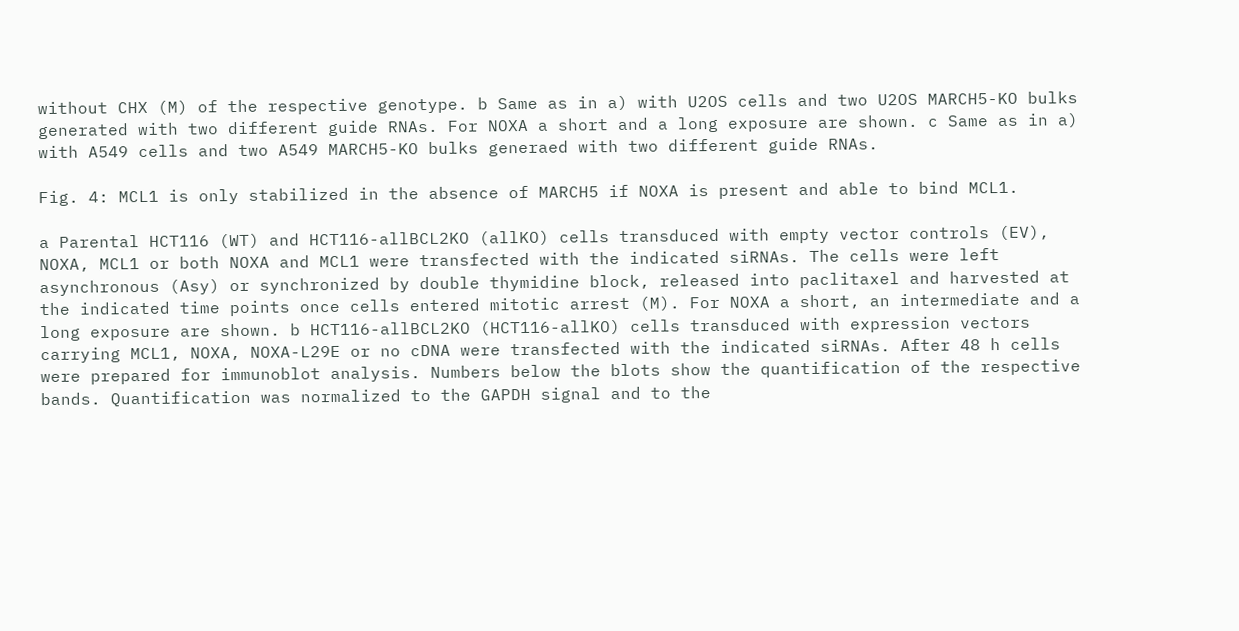without CHX (M) of the respective genotype. b Same as in a) with U2OS cells and two U2OS MARCH5-KO bulks generated with two different guide RNAs. For NOXA a short and a long exposure are shown. c Same as in a) with A549 cells and two A549 MARCH5-KO bulks generaed with two different guide RNAs.

Fig. 4: MCL1 is only stabilized in the absence of MARCH5 if NOXA is present and able to bind MCL1.

a Parental HCT116 (WT) and HCT116-allBCL2KO (allKO) cells transduced with empty vector controls (EV), NOXA, MCL1 or both NOXA and MCL1 were transfected with the indicated siRNAs. The cells were left asynchronous (Asy) or synchronized by double thymidine block, released into paclitaxel and harvested at the indicated time points once cells entered mitotic arrest (M). For NOXA a short, an intermediate and a long exposure are shown. b HCT116-allBCL2KO (HCT116-allKO) cells transduced with expression vectors carrying MCL1, NOXA, NOXA-L29E or no cDNA were transfected with the indicated siRNAs. After 48 h cells were prepared for immunoblot analysis. Numbers below the blots show the quantification of the respective bands. Quantification was normalized to the GAPDH signal and to the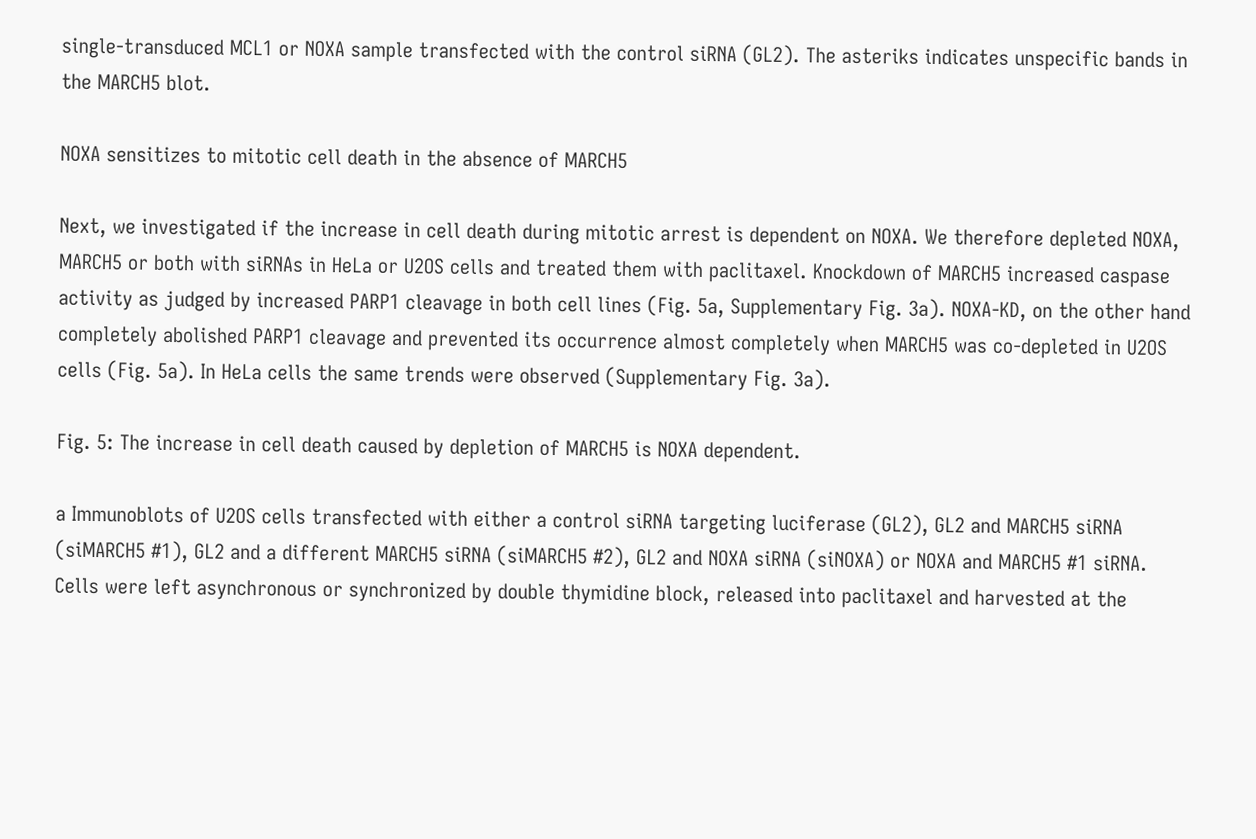single-transduced MCL1 or NOXA sample transfected with the control siRNA (GL2). The asteriks indicates unspecific bands in the MARCH5 blot.

NOXA sensitizes to mitotic cell death in the absence of MARCH5

Next, we investigated if the increase in cell death during mitotic arrest is dependent on NOXA. We therefore depleted NOXA, MARCH5 or both with siRNAs in HeLa or U2OS cells and treated them with paclitaxel. Knockdown of MARCH5 increased caspase activity as judged by increased PARP1 cleavage in both cell lines (Fig. 5a, Supplementary Fig. 3a). NOXA-KD, on the other hand completely abolished PARP1 cleavage and prevented its occurrence almost completely when MARCH5 was co-depleted in U2OS cells (Fig. 5a). In HeLa cells the same trends were observed (Supplementary Fig. 3a).

Fig. 5: The increase in cell death caused by depletion of MARCH5 is NOXA dependent.

a Immunoblots of U2OS cells transfected with either a control siRNA targeting luciferase (GL2), GL2 and MARCH5 siRNA (siMARCH5 #1), GL2 and a different MARCH5 siRNA (siMARCH5 #2), GL2 and NOXA siRNA (siNOXA) or NOXA and MARCH5 #1 siRNA. Cells were left asynchronous or synchronized by double thymidine block, released into paclitaxel and harvested at the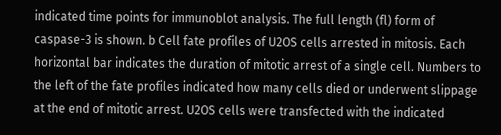indicated time points for immunoblot analysis. The full length (fl) form of caspase-3 is shown. b Cell fate profiles of U2OS cells arrested in mitosis. Each horizontal bar indicates the duration of mitotic arrest of a single cell. Numbers to the left of the fate profiles indicated how many cells died or underwent slippage at the end of mitotic arrest. U2OS cells were transfected with the indicated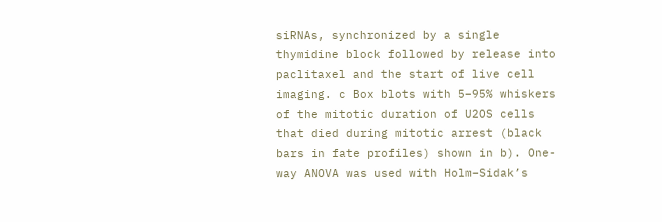siRNAs, synchronized by a single thymidine block followed by release into paclitaxel and the start of live cell imaging. c Box blots with 5–95% whiskers of the mitotic duration of U2OS cells that died during mitotic arrest (black bars in fate profiles) shown in b). One-way ANOVA was used with Holm–Sidak’s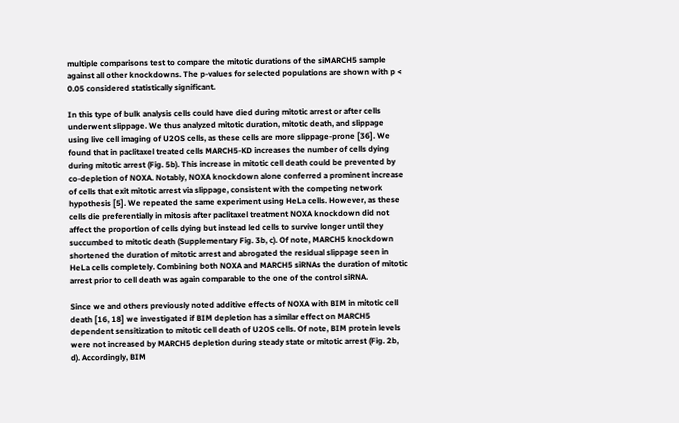multiple comparisons test to compare the mitotic durations of the siMARCH5 sample against all other knockdowns. The p-values for selected populations are shown with p < 0.05 considered statistically significant.

In this type of bulk analysis cells could have died during mitotic arrest or after cells underwent slippage. We thus analyzed mitotic duration, mitotic death, and slippage using live cell imaging of U2OS cells, as these cells are more slippage-prone [36]. We found that in paclitaxel treated cells MARCH5-KD increases the number of cells dying during mitotic arrest (Fig. 5b). This increase in mitotic cell death could be prevented by co-depletion of NOXA. Notably, NOXA knockdown alone conferred a prominent increase of cells that exit mitotic arrest via slippage, consistent with the competing network hypothesis [5]. We repeated the same experiment using HeLa cells. However, as these cells die preferentially in mitosis after paclitaxel treatment NOXA knockdown did not affect the proportion of cells dying but instead led cells to survive longer until they succumbed to mitotic death (Supplementary Fig. 3b, c). Of note, MARCH5 knockdown shortened the duration of mitotic arrest and abrogated the residual slippage seen in HeLa cells completely. Combining both NOXA and MARCH5 siRNAs the duration of mitotic arrest prior to cell death was again comparable to the one of the control siRNA.

Since we and others previously noted additive effects of NOXA with BIM in mitotic cell death [16, 18] we investigated if BIM depletion has a similar effect on MARCH5 dependent sensitization to mitotic cell death of U2OS cells. Of note, BIM protein levels were not increased by MARCH5 depletion during steady state or mitotic arrest (Fig. 2b, d). Accordingly, BIM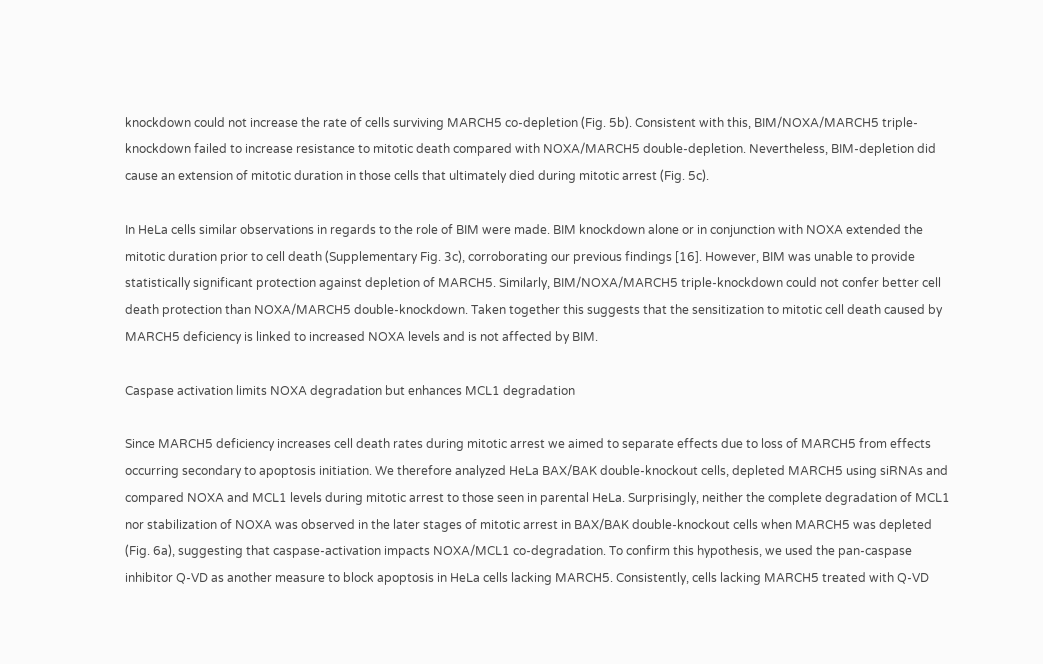knockdown could not increase the rate of cells surviving MARCH5 co-depletion (Fig. 5b). Consistent with this, BIM/NOXA/MARCH5 triple-knockdown failed to increase resistance to mitotic death compared with NOXA/MARCH5 double-depletion. Nevertheless, BIM-depletion did cause an extension of mitotic duration in those cells that ultimately died during mitotic arrest (Fig. 5c).

In HeLa cells similar observations in regards to the role of BIM were made. BIM knockdown alone or in conjunction with NOXA extended the mitotic duration prior to cell death (Supplementary Fig. 3c), corroborating our previous findings [16]. However, BIM was unable to provide statistically significant protection against depletion of MARCH5. Similarly, BIM/NOXA/MARCH5 triple-knockdown could not confer better cell death protection than NOXA/MARCH5 double-knockdown. Taken together this suggests that the sensitization to mitotic cell death caused by MARCH5 deficiency is linked to increased NOXA levels and is not affected by BIM.

Caspase activation limits NOXA degradation but enhances MCL1 degradation

Since MARCH5 deficiency increases cell death rates during mitotic arrest we aimed to separate effects due to loss of MARCH5 from effects occurring secondary to apoptosis initiation. We therefore analyzed HeLa BAX/BAK double-knockout cells, depleted MARCH5 using siRNAs and compared NOXA and MCL1 levels during mitotic arrest to those seen in parental HeLa. Surprisingly, neither the complete degradation of MCL1 nor stabilization of NOXA was observed in the later stages of mitotic arrest in BAX/BAK double-knockout cells when MARCH5 was depleted (Fig. 6a), suggesting that caspase-activation impacts NOXA/MCL1 co-degradation. To confirm this hypothesis, we used the pan-caspase inhibitor Q-VD as another measure to block apoptosis in HeLa cells lacking MARCH5. Consistently, cells lacking MARCH5 treated with Q-VD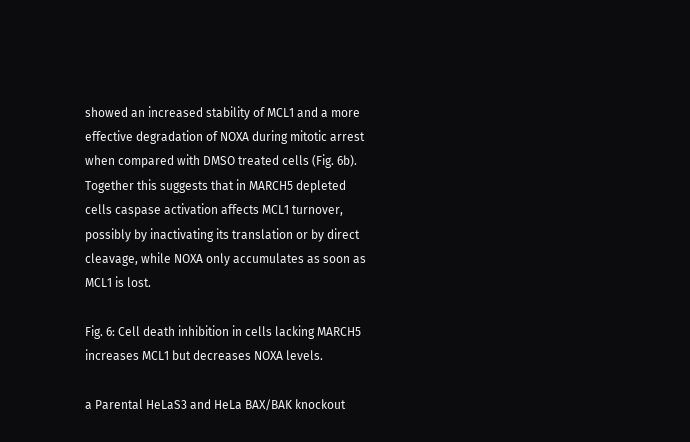showed an increased stability of MCL1 and a more effective degradation of NOXA during mitotic arrest when compared with DMSO treated cells (Fig. 6b). Together this suggests that in MARCH5 depleted cells caspase activation affects MCL1 turnover, possibly by inactivating its translation or by direct cleavage, while NOXA only accumulates as soon as MCL1 is lost.

Fig. 6: Cell death inhibition in cells lacking MARCH5 increases MCL1 but decreases NOXA levels.

a Parental HeLaS3 and HeLa BAX/BAK knockout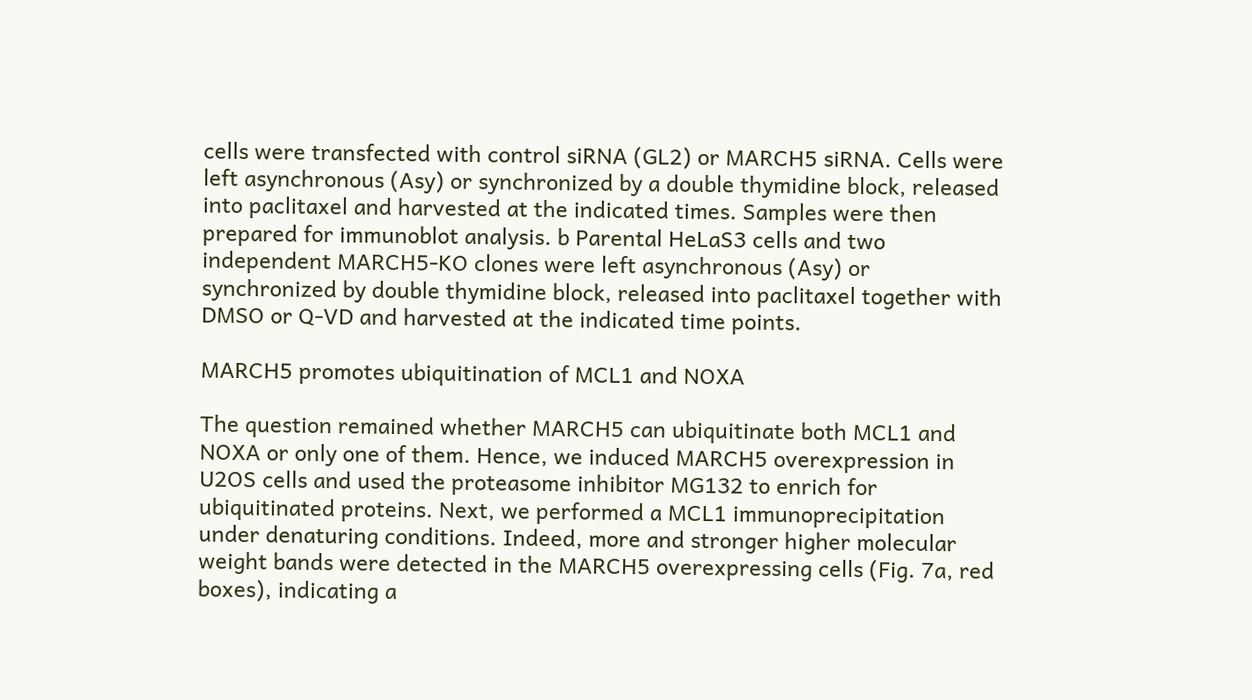cells were transfected with control siRNA (GL2) or MARCH5 siRNA. Cells were left asynchronous (Asy) or synchronized by a double thymidine block, released into paclitaxel and harvested at the indicated times. Samples were then prepared for immunoblot analysis. b Parental HeLaS3 cells and two independent MARCH5-KO clones were left asynchronous (Asy) or synchronized by double thymidine block, released into paclitaxel together with DMSO or Q-VD and harvested at the indicated time points.

MARCH5 promotes ubiquitination of MCL1 and NOXA

The question remained whether MARCH5 can ubiquitinate both MCL1 and NOXA or only one of them. Hence, we induced MARCH5 overexpression in U2OS cells and used the proteasome inhibitor MG132 to enrich for ubiquitinated proteins. Next, we performed a MCL1 immunoprecipitation under denaturing conditions. Indeed, more and stronger higher molecular weight bands were detected in the MARCH5 overexpressing cells (Fig. 7a, red boxes), indicating a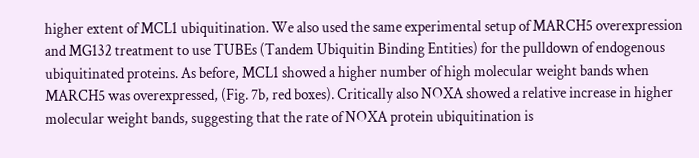higher extent of MCL1 ubiquitination. We also used the same experimental setup of MARCH5 overexpression and MG132 treatment to use TUBEs (Tandem Ubiquitin Binding Entities) for the pulldown of endogenous ubiquitinated proteins. As before, MCL1 showed a higher number of high molecular weight bands when MARCH5 was overexpressed, (Fig. 7b, red boxes). Critically also NOXA showed a relative increase in higher molecular weight bands, suggesting that the rate of NOXA protein ubiquitination is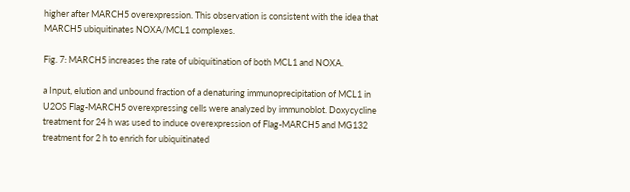higher after MARCH5 overexpression. This observation is consistent with the idea that MARCH5 ubiquitinates NOXA/MCL1 complexes.

Fig. 7: MARCH5 increases the rate of ubiquitination of both MCL1 and NOXA.

a Input, elution and unbound fraction of a denaturing immunoprecipitation of MCL1 in U2OS Flag-MARCH5 overexpressing cells were analyzed by immunoblot. Doxycycline treatment for 24 h was used to induce overexpression of Flag-MARCH5 and MG132 treatment for 2 h to enrich for ubiquitinated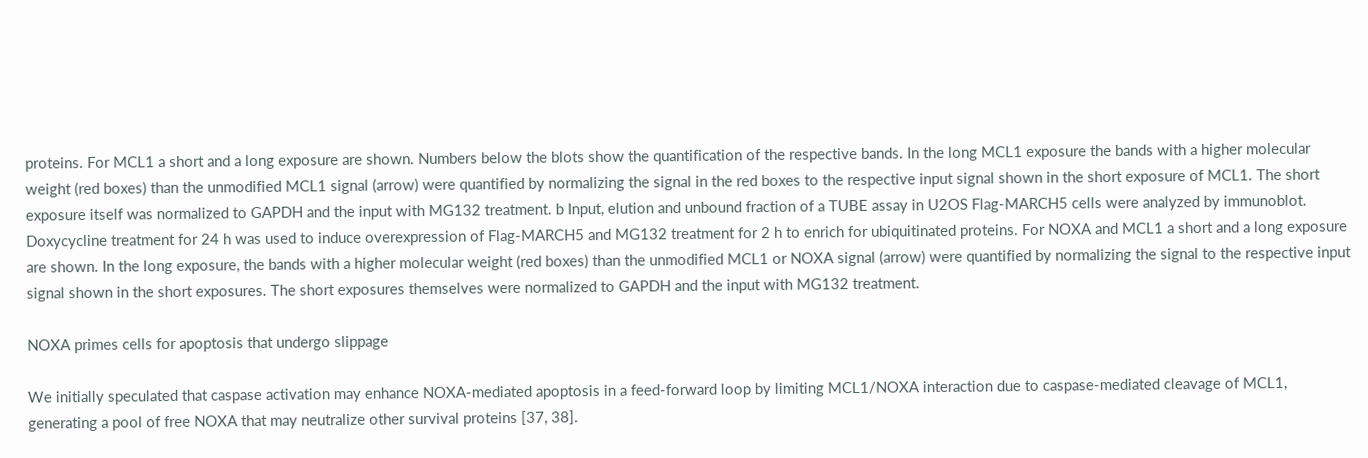proteins. For MCL1 a short and a long exposure are shown. Numbers below the blots show the quantification of the respective bands. In the long MCL1 exposure the bands with a higher molecular weight (red boxes) than the unmodified MCL1 signal (arrow) were quantified by normalizing the signal in the red boxes to the respective input signal shown in the short exposure of MCL1. The short exposure itself was normalized to GAPDH and the input with MG132 treatment. b Input, elution and unbound fraction of a TUBE assay in U2OS Flag-MARCH5 cells were analyzed by immunoblot. Doxycycline treatment for 24 h was used to induce overexpression of Flag-MARCH5 and MG132 treatment for 2 h to enrich for ubiquitinated proteins. For NOXA and MCL1 a short and a long exposure are shown. In the long exposure, the bands with a higher molecular weight (red boxes) than the unmodified MCL1 or NOXA signal (arrow) were quantified by normalizing the signal to the respective input signal shown in the short exposures. The short exposures themselves were normalized to GAPDH and the input with MG132 treatment.

NOXA primes cells for apoptosis that undergo slippage

We initially speculated that caspase activation may enhance NOXA-mediated apoptosis in a feed-forward loop by limiting MCL1/NOXA interaction due to caspase-mediated cleavage of MCL1, generating a pool of free NOXA that may neutralize other survival proteins [37, 38].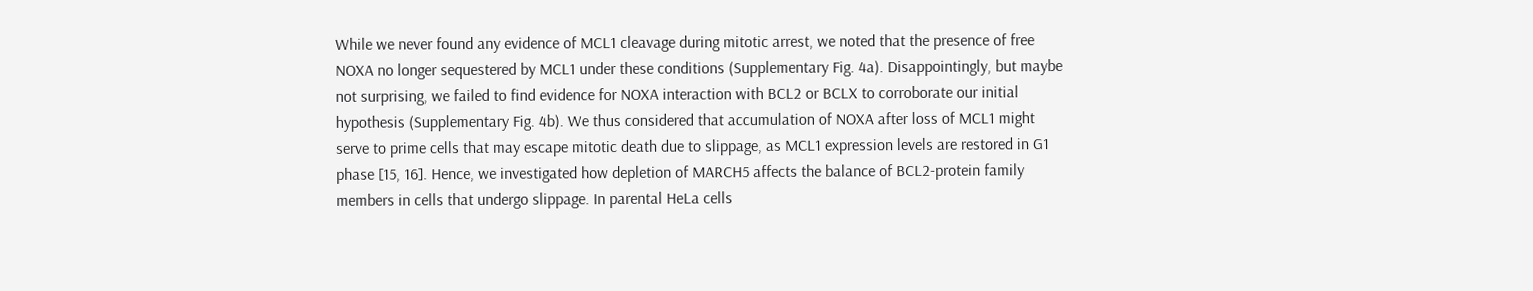While we never found any evidence of MCL1 cleavage during mitotic arrest, we noted that the presence of free NOXA no longer sequestered by MCL1 under these conditions (Supplementary Fig. 4a). Disappointingly, but maybe not surprising, we failed to find evidence for NOXA interaction with BCL2 or BCLX to corroborate our initial hypothesis (Supplementary Fig. 4b). We thus considered that accumulation of NOXA after loss of MCL1 might serve to prime cells that may escape mitotic death due to slippage, as MCL1 expression levels are restored in G1 phase [15, 16]. Hence, we investigated how depletion of MARCH5 affects the balance of BCL2-protein family members in cells that undergo slippage. In parental HeLa cells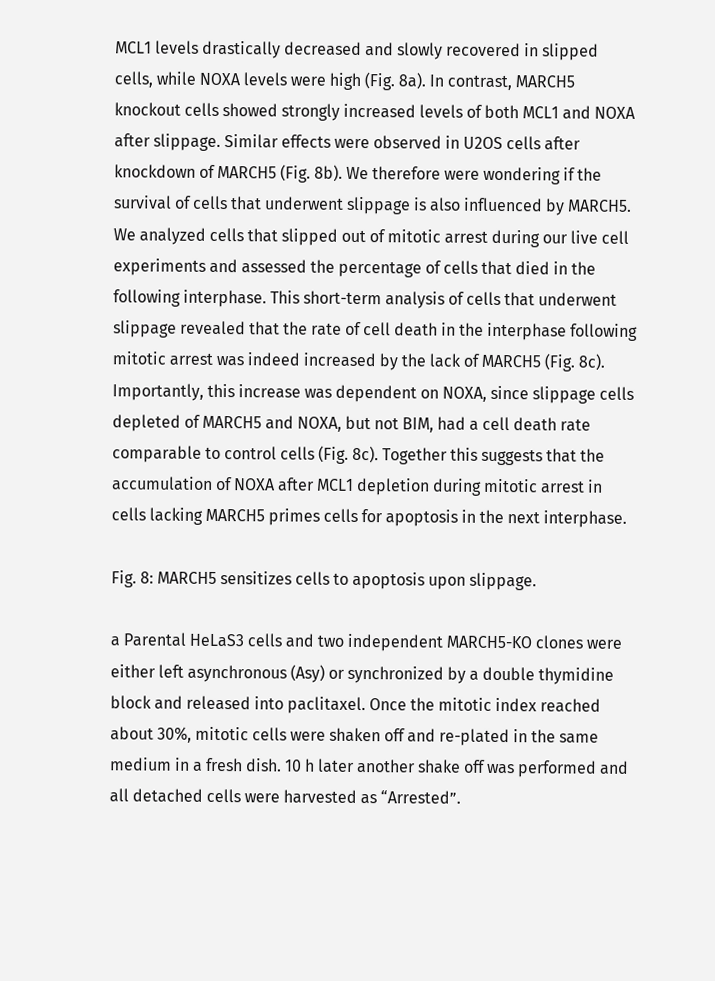MCL1 levels drastically decreased and slowly recovered in slipped cells, while NOXA levels were high (Fig. 8a). In contrast, MARCH5 knockout cells showed strongly increased levels of both MCL1 and NOXA after slippage. Similar effects were observed in U2OS cells after knockdown of MARCH5 (Fig. 8b). We therefore were wondering if the survival of cells that underwent slippage is also influenced by MARCH5. We analyzed cells that slipped out of mitotic arrest during our live cell experiments and assessed the percentage of cells that died in the following interphase. This short-term analysis of cells that underwent slippage revealed that the rate of cell death in the interphase following mitotic arrest was indeed increased by the lack of MARCH5 (Fig. 8c). Importantly, this increase was dependent on NOXA, since slippage cells depleted of MARCH5 and NOXA, but not BIM, had a cell death rate comparable to control cells (Fig. 8c). Together this suggests that the accumulation of NOXA after MCL1 depletion during mitotic arrest in cells lacking MARCH5 primes cells for apoptosis in the next interphase.

Fig. 8: MARCH5 sensitizes cells to apoptosis upon slippage.

a Parental HeLaS3 cells and two independent MARCH5-KO clones were either left asynchronous (Asy) or synchronized by a double thymidine block and released into paclitaxel. Once the mitotic index reached about 30%, mitotic cells were shaken off and re-plated in the same medium in a fresh dish. 10 h later another shake off was performed and all detached cells were harvested as “Arrested”.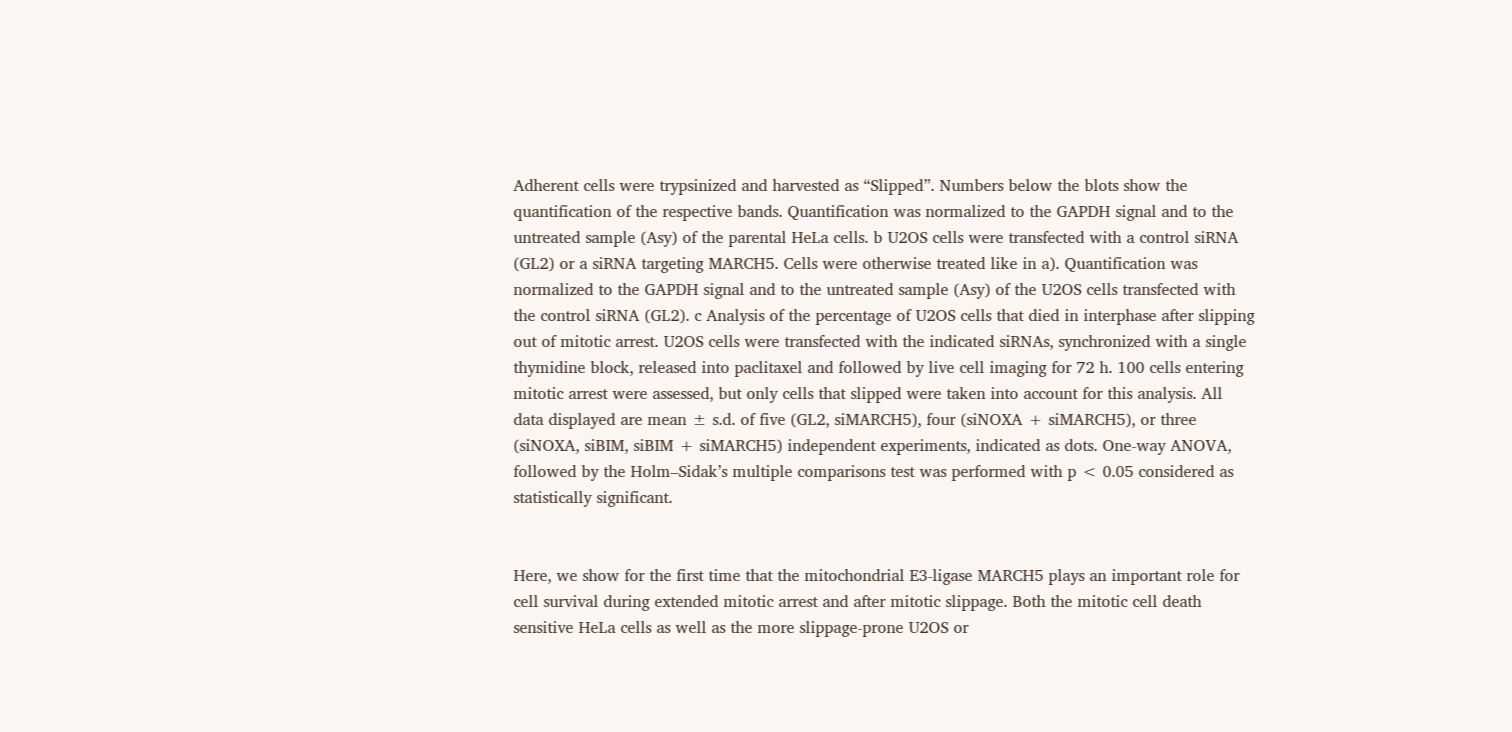Adherent cells were trypsinized and harvested as “Slipped”. Numbers below the blots show the quantification of the respective bands. Quantification was normalized to the GAPDH signal and to the untreated sample (Asy) of the parental HeLa cells. b U2OS cells were transfected with a control siRNA (GL2) or a siRNA targeting MARCH5. Cells were otherwise treated like in a). Quantification was normalized to the GAPDH signal and to the untreated sample (Asy) of the U2OS cells transfected with the control siRNA (GL2). c Analysis of the percentage of U2OS cells that died in interphase after slipping out of mitotic arrest. U2OS cells were transfected with the indicated siRNAs, synchronized with a single thymidine block, released into paclitaxel and followed by live cell imaging for 72 h. 100 cells entering mitotic arrest were assessed, but only cells that slipped were taken into account for this analysis. All data displayed are mean ± s.d. of five (GL2, siMARCH5), four (siNOXA + siMARCH5), or three (siNOXA, siBIM, siBIM + siMARCH5) independent experiments, indicated as dots. One-way ANOVA, followed by the Holm–Sidak’s multiple comparisons test was performed with p < 0.05 considered as statistically significant.


Here, we show for the first time that the mitochondrial E3-ligase MARCH5 plays an important role for cell survival during extended mitotic arrest and after mitotic slippage. Both the mitotic cell death sensitive HeLa cells as well as the more slippage-prone U2OS or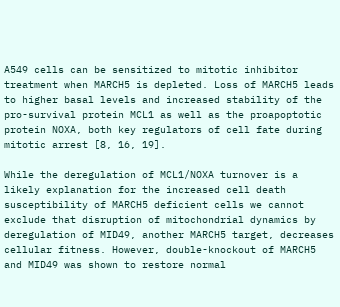A549 cells can be sensitized to mitotic inhibitor treatment when MARCH5 is depleted. Loss of MARCH5 leads to higher basal levels and increased stability of the pro-survival protein MCL1 as well as the proapoptotic protein NOXA, both key regulators of cell fate during mitotic arrest [8, 16, 19].

While the deregulation of MCL1/NOXA turnover is a likely explanation for the increased cell death susceptibility of MARCH5 deficient cells we cannot exclude that disruption of mitochondrial dynamics by deregulation of MID49, another MARCH5 target, decreases cellular fitness. However, double-knockout of MARCH5 and MID49 was shown to restore normal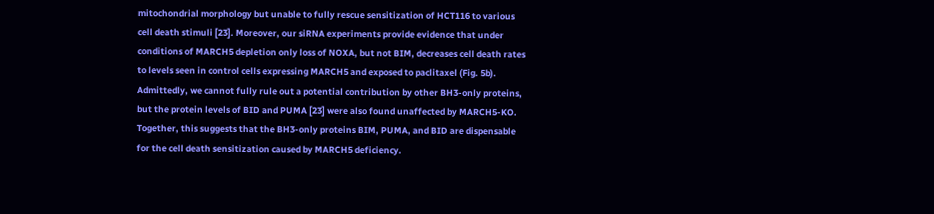mitochondrial morphology but unable to fully rescue sensitization of HCT116 to various cell death stimuli [23]. Moreover, our siRNA experiments provide evidence that under conditions of MARCH5 depletion only loss of NOXA, but not BIM, decreases cell death rates to levels seen in control cells expressing MARCH5 and exposed to paclitaxel (Fig. 5b). Admittedly, we cannot fully rule out a potential contribution by other BH3-only proteins, but the protein levels of BID and PUMA [23] were also found unaffected by MARCH5-KO. Together, this suggests that the BH3-only proteins BIM, PUMA, and BID are dispensable for the cell death sensitization caused by MARCH5 deficiency.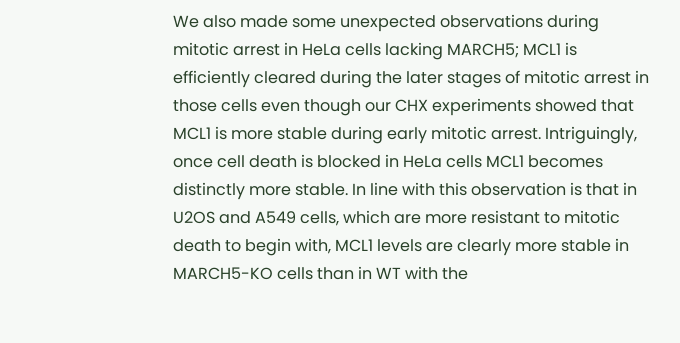We also made some unexpected observations during mitotic arrest in HeLa cells lacking MARCH5; MCL1 is efficiently cleared during the later stages of mitotic arrest in those cells even though our CHX experiments showed that MCL1 is more stable during early mitotic arrest. Intriguingly, once cell death is blocked in HeLa cells MCL1 becomes distinctly more stable. In line with this observation is that in U2OS and A549 cells, which are more resistant to mitotic death to begin with, MCL1 levels are clearly more stable in MARCH5-KO cells than in WT with the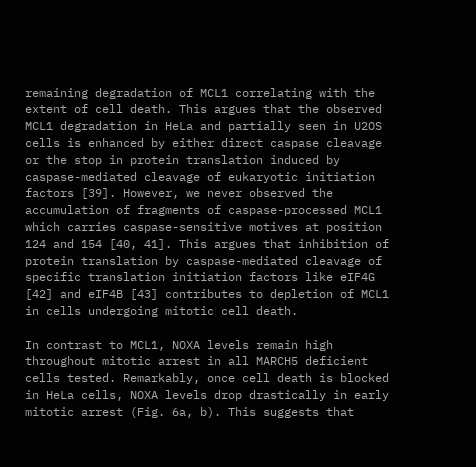remaining degradation of MCL1 correlating with the extent of cell death. This argues that the observed MCL1 degradation in HeLa and partially seen in U2OS cells is enhanced by either direct caspase cleavage or the stop in protein translation induced by caspase-mediated cleavage of eukaryotic initiation factors [39]. However, we never observed the accumulation of fragments of caspase-processed MCL1 which carries caspase-sensitive motives at position 124 and 154 [40, 41]. This argues that inhibition of protein translation by caspase-mediated cleavage of specific translation initiation factors like eIF4G [42] and eIF4B [43] contributes to depletion of MCL1 in cells undergoing mitotic cell death.

In contrast to MCL1, NOXA levels remain high throughout mitotic arrest in all MARCH5 deficient cells tested. Remarkably, once cell death is blocked in HeLa cells, NOXA levels drop drastically in early mitotic arrest (Fig. 6a, b). This suggests that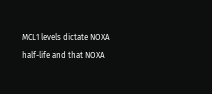MCL1 levels dictate NOXA half-life and that NOXA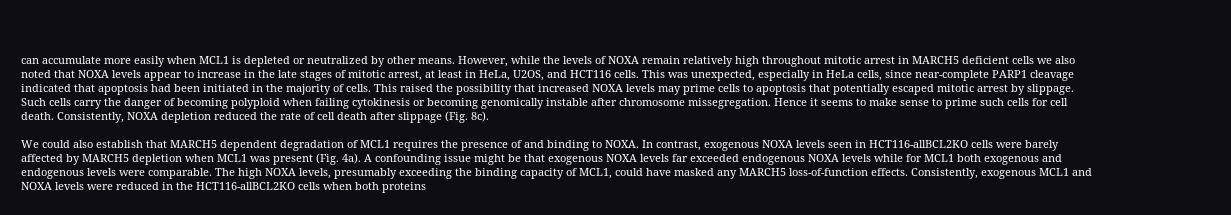can accumulate more easily when MCL1 is depleted or neutralized by other means. However, while the levels of NOXA remain relatively high throughout mitotic arrest in MARCH5 deficient cells we also noted that NOXA levels appear to increase in the late stages of mitotic arrest, at least in HeLa, U2OS, and HCT116 cells. This was unexpected, especially in HeLa cells, since near-complete PARP1 cleavage indicated that apoptosis had been initiated in the majority of cells. This raised the possibility that increased NOXA levels may prime cells to apoptosis that potentially escaped mitotic arrest by slippage. Such cells carry the danger of becoming polyploid when failing cytokinesis or becoming genomically instable after chromosome missegregation. Hence it seems to make sense to prime such cells for cell death. Consistently, NOXA depletion reduced the rate of cell death after slippage (Fig. 8c).

We could also establish that MARCH5 dependent degradation of MCL1 requires the presence of and binding to NOXA. In contrast, exogenous NOXA levels seen in HCT116-allBCL2KO cells were barely affected by MARCH5 depletion when MCL1 was present (Fig. 4a). A confounding issue might be that exogenous NOXA levels far exceeded endogenous NOXA levels while for MCL1 both exogenous and endogenous levels were comparable. The high NOXA levels, presumably exceeding the binding capacity of MCL1, could have masked any MARCH5 loss-of-function effects. Consistently, exogenous MCL1 and NOXA levels were reduced in the HCT116-allBCL2KO cells when both proteins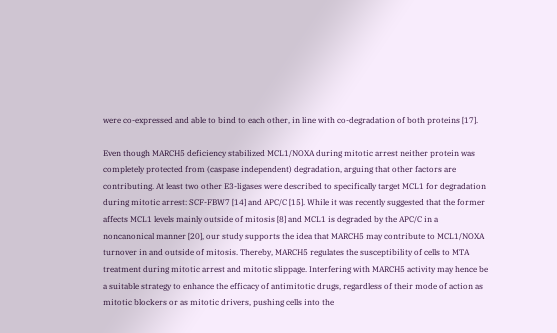were co-expressed and able to bind to each other, in line with co-degradation of both proteins [17].

Even though MARCH5 deficiency stabilized MCL1/NOXA during mitotic arrest neither protein was completely protected from (caspase independent) degradation, arguing that other factors are contributing. At least two other E3-ligases were described to specifically target MCL1 for degradation during mitotic arrest: SCF-FBW7 [14] and APC/C [15]. While it was recently suggested that the former affects MCL1 levels mainly outside of mitosis [8] and MCL1 is degraded by the APC/C in a noncanonical manner [20], our study supports the idea that MARCH5 may contribute to MCL1/NOXA turnover in and outside of mitosis. Thereby, MARCH5 regulates the susceptibility of cells to MTA treatment during mitotic arrest and mitotic slippage. Interfering with MARCH5 activity may hence be a suitable strategy to enhance the efficacy of antimitotic drugs, regardless of their mode of action as mitotic blockers or as mitotic drivers, pushing cells into the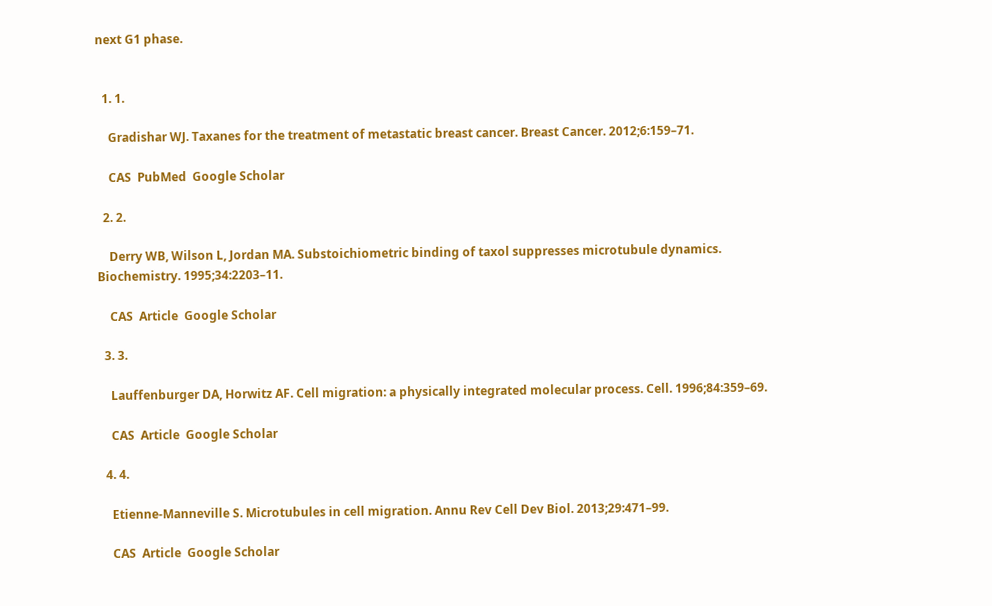next G1 phase.


  1. 1.

    Gradishar WJ. Taxanes for the treatment of metastatic breast cancer. Breast Cancer. 2012;6:159–71.

    CAS  PubMed  Google Scholar

  2. 2.

    Derry WB, Wilson L, Jordan MA. Substoichiometric binding of taxol suppresses microtubule dynamics. Biochemistry. 1995;34:2203–11.

    CAS  Article  Google Scholar

  3. 3.

    Lauffenburger DA, Horwitz AF. Cell migration: a physically integrated molecular process. Cell. 1996;84:359–69.

    CAS  Article  Google Scholar

  4. 4.

    Etienne-Manneville S. Microtubules in cell migration. Annu Rev Cell Dev Biol. 2013;29:471–99.

    CAS  Article  Google Scholar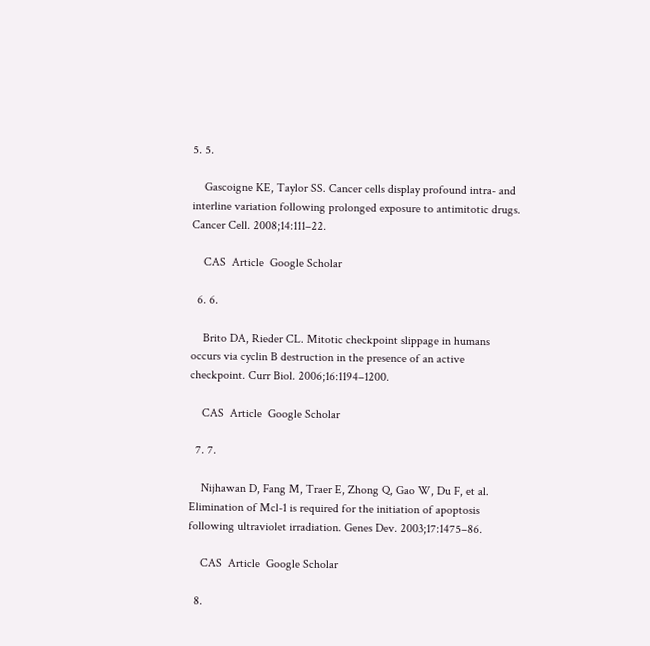5. 5.

    Gascoigne KE, Taylor SS. Cancer cells display profound intra- and interline variation following prolonged exposure to antimitotic drugs. Cancer Cell. 2008;14:111–22.

    CAS  Article  Google Scholar

  6. 6.

    Brito DA, Rieder CL. Mitotic checkpoint slippage in humans occurs via cyclin B destruction in the presence of an active checkpoint. Curr Biol. 2006;16:1194–1200.

    CAS  Article  Google Scholar

  7. 7.

    Nijhawan D, Fang M, Traer E, Zhong Q, Gao W, Du F, et al. Elimination of Mcl-1 is required for the initiation of apoptosis following ultraviolet irradiation. Genes Dev. 2003;17:1475–86.

    CAS  Article  Google Scholar

  8.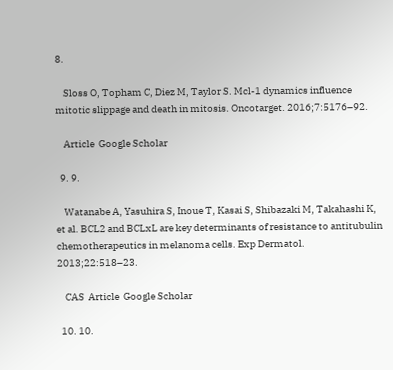8.

    Sloss O, Topham C, Diez M, Taylor S. Mcl-1 dynamics influence mitotic slippage and death in mitosis. Oncotarget. 2016;7:5176–92.

    Article  Google Scholar

  9. 9.

    Watanabe A, Yasuhira S, Inoue T, Kasai S, Shibazaki M, Takahashi K, et al. BCL2 and BCLxL are key determinants of resistance to antitubulin chemotherapeutics in melanoma cells. Exp Dermatol. 2013;22:518–23.

    CAS  Article  Google Scholar

  10. 10.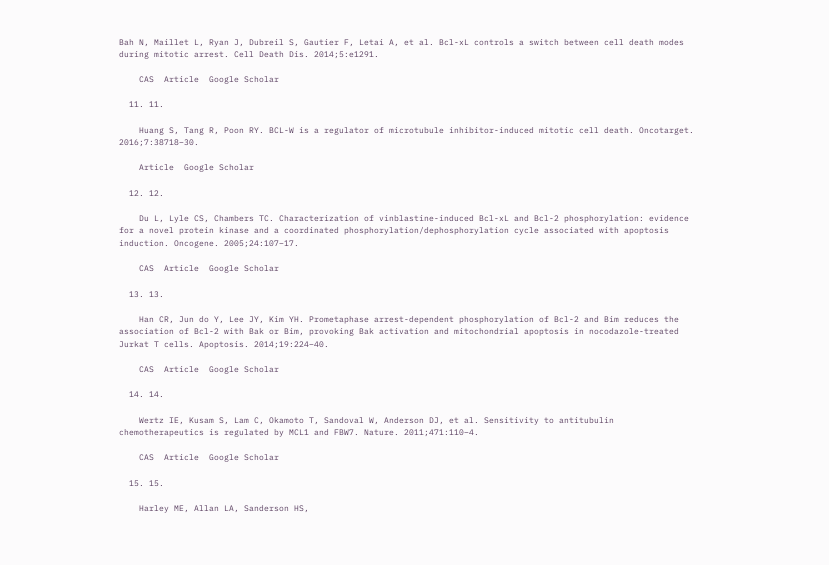Bah N, Maillet L, Ryan J, Dubreil S, Gautier F, Letai A, et al. Bcl-xL controls a switch between cell death modes during mitotic arrest. Cell Death Dis. 2014;5:e1291.

    CAS  Article  Google Scholar

  11. 11.

    Huang S, Tang R, Poon RY. BCL-W is a regulator of microtubule inhibitor-induced mitotic cell death. Oncotarget. 2016;7:38718–30.

    Article  Google Scholar

  12. 12.

    Du L, Lyle CS, Chambers TC. Characterization of vinblastine-induced Bcl-xL and Bcl-2 phosphorylation: evidence for a novel protein kinase and a coordinated phosphorylation/dephosphorylation cycle associated with apoptosis induction. Oncogene. 2005;24:107–17.

    CAS  Article  Google Scholar

  13. 13.

    Han CR, Jun do Y, Lee JY, Kim YH. Prometaphase arrest-dependent phosphorylation of Bcl-2 and Bim reduces the association of Bcl-2 with Bak or Bim, provoking Bak activation and mitochondrial apoptosis in nocodazole-treated Jurkat T cells. Apoptosis. 2014;19:224–40.

    CAS  Article  Google Scholar

  14. 14.

    Wertz IE, Kusam S, Lam C, Okamoto T, Sandoval W, Anderson DJ, et al. Sensitivity to antitubulin chemotherapeutics is regulated by MCL1 and FBW7. Nature. 2011;471:110–4.

    CAS  Article  Google Scholar

  15. 15.

    Harley ME, Allan LA, Sanderson HS,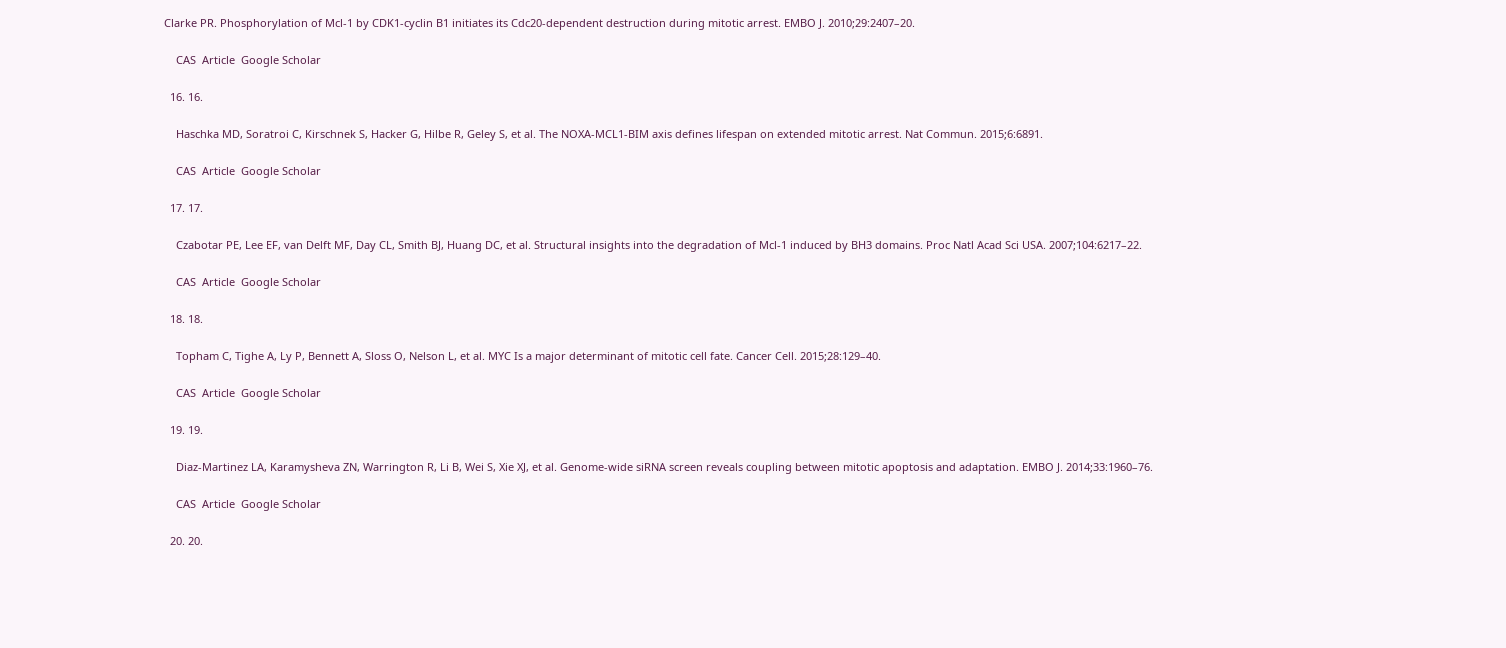Clarke PR. Phosphorylation of Mcl-1 by CDK1-cyclin B1 initiates its Cdc20-dependent destruction during mitotic arrest. EMBO J. 2010;29:2407–20.

    CAS  Article  Google Scholar

  16. 16.

    Haschka MD, Soratroi C, Kirschnek S, Hacker G, Hilbe R, Geley S, et al. The NOXA-MCL1-BIM axis defines lifespan on extended mitotic arrest. Nat Commun. 2015;6:6891.

    CAS  Article  Google Scholar

  17. 17.

    Czabotar PE, Lee EF, van Delft MF, Day CL, Smith BJ, Huang DC, et al. Structural insights into the degradation of Mcl-1 induced by BH3 domains. Proc Natl Acad Sci USA. 2007;104:6217–22.

    CAS  Article  Google Scholar

  18. 18.

    Topham C, Tighe A, Ly P, Bennett A, Sloss O, Nelson L, et al. MYC Is a major determinant of mitotic cell fate. Cancer Cell. 2015;28:129–40.

    CAS  Article  Google Scholar

  19. 19.

    Diaz-Martinez LA, Karamysheva ZN, Warrington R, Li B, Wei S, Xie XJ, et al. Genome-wide siRNA screen reveals coupling between mitotic apoptosis and adaptation. EMBO J. 2014;33:1960–76.

    CAS  Article  Google Scholar

  20. 20.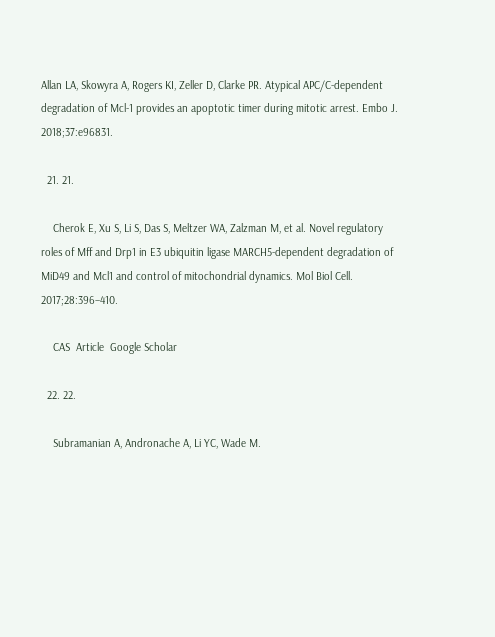Allan LA, Skowyra A, Rogers KI, Zeller D, Clarke PR. Atypical APC/C-dependent degradation of Mcl-1 provides an apoptotic timer during mitotic arrest. Embo J. 2018;37:e96831.

  21. 21.

    Cherok E, Xu S, Li S, Das S, Meltzer WA, Zalzman M, et al. Novel regulatory roles of Mff and Drp1 in E3 ubiquitin ligase MARCH5-dependent degradation of MiD49 and Mcl1 and control of mitochondrial dynamics. Mol Biol Cell. 2017;28:396–410.

    CAS  Article  Google Scholar

  22. 22.

    Subramanian A, Andronache A, Li YC, Wade M.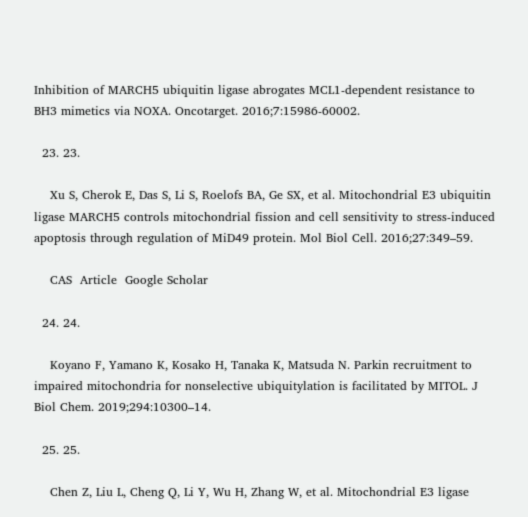Inhibition of MARCH5 ubiquitin ligase abrogates MCL1-dependent resistance to BH3 mimetics via NOXA. Oncotarget. 2016;7:15986-60002.

  23. 23.

    Xu S, Cherok E, Das S, Li S, Roelofs BA, Ge SX, et al. Mitochondrial E3 ubiquitin ligase MARCH5 controls mitochondrial fission and cell sensitivity to stress-induced apoptosis through regulation of MiD49 protein. Mol Biol Cell. 2016;27:349–59.

    CAS  Article  Google Scholar

  24. 24.

    Koyano F, Yamano K, Kosako H, Tanaka K, Matsuda N. Parkin recruitment to impaired mitochondria for nonselective ubiquitylation is facilitated by MITOL. J Biol Chem. 2019;294:10300–14.

  25. 25.

    Chen Z, Liu L, Cheng Q, Li Y, Wu H, Zhang W, et al. Mitochondrial E3 ligase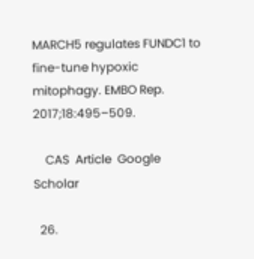MARCH5 regulates FUNDC1 to fine-tune hypoxic mitophagy. EMBO Rep. 2017;18:495–509.

    CAS  Article  Google Scholar

  26.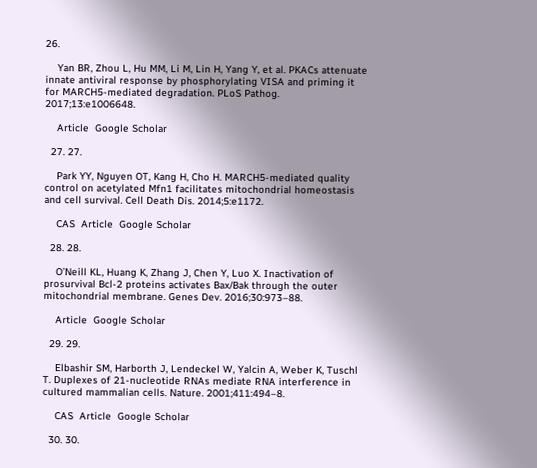26.

    Yan BR, Zhou L, Hu MM, Li M, Lin H, Yang Y, et al. PKACs attenuate innate antiviral response by phosphorylating VISA and priming it for MARCH5-mediated degradation. PLoS Pathog. 2017;13:e1006648.

    Article  Google Scholar

  27. 27.

    Park YY, Nguyen OT, Kang H, Cho H. MARCH5-mediated quality control on acetylated Mfn1 facilitates mitochondrial homeostasis and cell survival. Cell Death Dis. 2014;5:e1172.

    CAS  Article  Google Scholar

  28. 28.

    O’Neill KL, Huang K, Zhang J, Chen Y, Luo X. Inactivation of prosurvival Bcl-2 proteins activates Bax/Bak through the outer mitochondrial membrane. Genes Dev. 2016;30:973–88.

    Article  Google Scholar

  29. 29.

    Elbashir SM, Harborth J, Lendeckel W, Yalcin A, Weber K, Tuschl T. Duplexes of 21-nucleotide RNAs mediate RNA interference in cultured mammalian cells. Nature. 2001;411:494–8.

    CAS  Article  Google Scholar

  30. 30.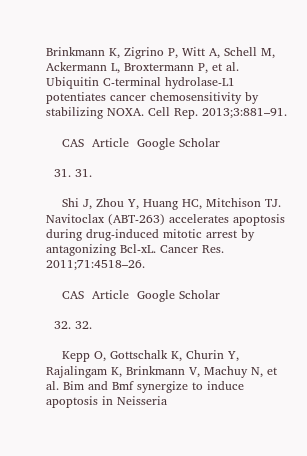Brinkmann K, Zigrino P, Witt A, Schell M, Ackermann L, Broxtermann P, et al. Ubiquitin C-terminal hydrolase-L1 potentiates cancer chemosensitivity by stabilizing NOXA. Cell Rep. 2013;3:881–91.

    CAS  Article  Google Scholar

  31. 31.

    Shi J, Zhou Y, Huang HC, Mitchison TJ. Navitoclax (ABT-263) accelerates apoptosis during drug-induced mitotic arrest by antagonizing Bcl-xL. Cancer Res. 2011;71:4518–26.

    CAS  Article  Google Scholar

  32. 32.

    Kepp O, Gottschalk K, Churin Y, Rajalingam K, Brinkmann V, Machuy N, et al. Bim and Bmf synergize to induce apoptosis in Neisseria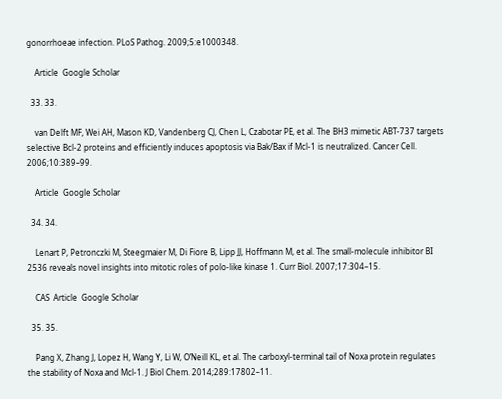gonorrhoeae infection. PLoS Pathog. 2009;5:e1000348.

    Article  Google Scholar

  33. 33.

    van Delft MF, Wei AH, Mason KD, Vandenberg CJ, Chen L, Czabotar PE, et al. The BH3 mimetic ABT-737 targets selective Bcl-2 proteins and efficiently induces apoptosis via Bak/Bax if Mcl-1 is neutralized. Cancer Cell. 2006;10:389–99.

    Article  Google Scholar

  34. 34.

    Lenart P, Petronczki M, Steegmaier M, Di Fiore B, Lipp JJ, Hoffmann M, et al. The small-molecule inhibitor BI 2536 reveals novel insights into mitotic roles of polo-like kinase 1. Curr Biol. 2007;17:304–15.

    CAS  Article  Google Scholar

  35. 35.

    Pang X, Zhang J, Lopez H, Wang Y, Li W, O’Neill KL, et al. The carboxyl-terminal tail of Noxa protein regulates the stability of Noxa and Mcl-1. J Biol Chem. 2014;289:17802–11.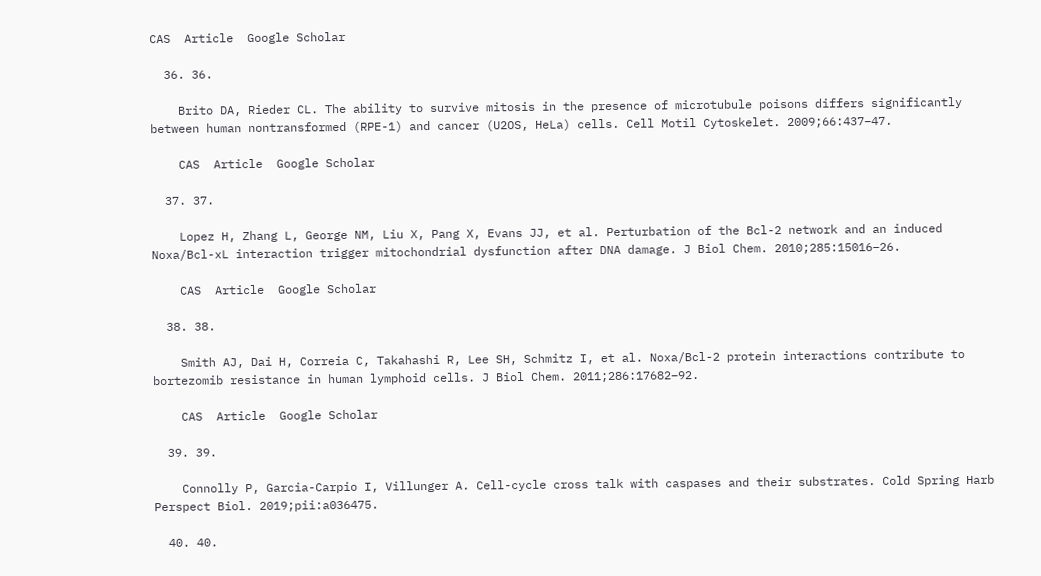CAS  Article  Google Scholar

  36. 36.

    Brito DA, Rieder CL. The ability to survive mitosis in the presence of microtubule poisons differs significantly between human nontransformed (RPE-1) and cancer (U2OS, HeLa) cells. Cell Motil Cytoskelet. 2009;66:437–47.

    CAS  Article  Google Scholar

  37. 37.

    Lopez H, Zhang L, George NM, Liu X, Pang X, Evans JJ, et al. Perturbation of the Bcl-2 network and an induced Noxa/Bcl-xL interaction trigger mitochondrial dysfunction after DNA damage. J Biol Chem. 2010;285:15016–26.

    CAS  Article  Google Scholar

  38. 38.

    Smith AJ, Dai H, Correia C, Takahashi R, Lee SH, Schmitz I, et al. Noxa/Bcl-2 protein interactions contribute to bortezomib resistance in human lymphoid cells. J Biol Chem. 2011;286:17682–92.

    CAS  Article  Google Scholar

  39. 39.

    Connolly P, Garcia-Carpio I, Villunger A. Cell-cycle cross talk with caspases and their substrates. Cold Spring Harb Perspect Biol. 2019;pii:a036475.

  40. 40.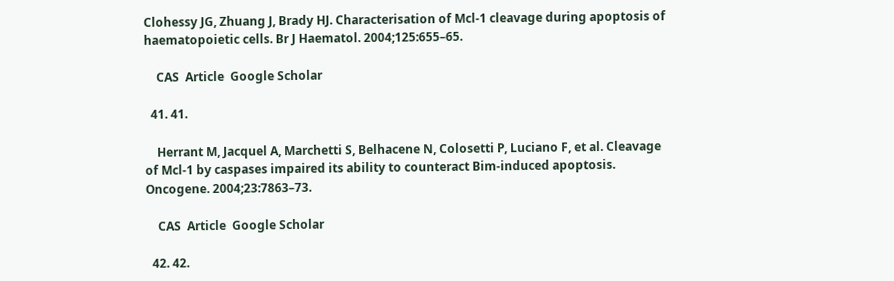Clohessy JG, Zhuang J, Brady HJ. Characterisation of Mcl-1 cleavage during apoptosis of haematopoietic cells. Br J Haematol. 2004;125:655–65.

    CAS  Article  Google Scholar

  41. 41.

    Herrant M, Jacquel A, Marchetti S, Belhacene N, Colosetti P, Luciano F, et al. Cleavage of Mcl-1 by caspases impaired its ability to counteract Bim-induced apoptosis. Oncogene. 2004;23:7863–73.

    CAS  Article  Google Scholar

  42. 42.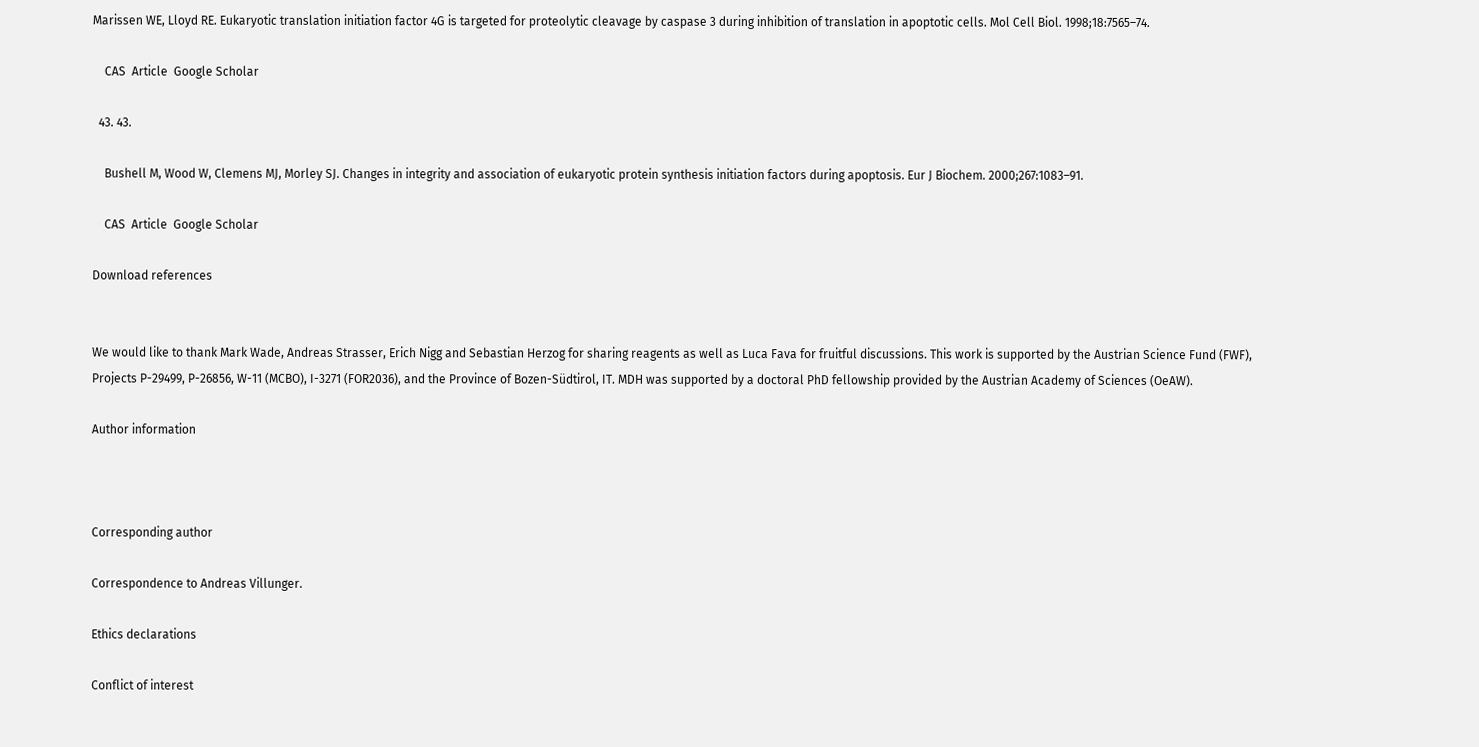Marissen WE, Lloyd RE. Eukaryotic translation initiation factor 4G is targeted for proteolytic cleavage by caspase 3 during inhibition of translation in apoptotic cells. Mol Cell Biol. 1998;18:7565–74.

    CAS  Article  Google Scholar

  43. 43.

    Bushell M, Wood W, Clemens MJ, Morley SJ. Changes in integrity and association of eukaryotic protein synthesis initiation factors during apoptosis. Eur J Biochem. 2000;267:1083–91.

    CAS  Article  Google Scholar

Download references


We would like to thank Mark Wade, Andreas Strasser, Erich Nigg and Sebastian Herzog for sharing reagents as well as Luca Fava for fruitful discussions. This work is supported by the Austrian Science Fund (FWF), Projects P-29499, P-26856, W-11 (MCBO), I-3271 (FOR2036), and the Province of Bozen-Südtirol, IT. MDH was supported by a doctoral PhD fellowship provided by the Austrian Academy of Sciences (OeAW).

Author information



Corresponding author

Correspondence to Andreas Villunger.

Ethics declarations

Conflict of interest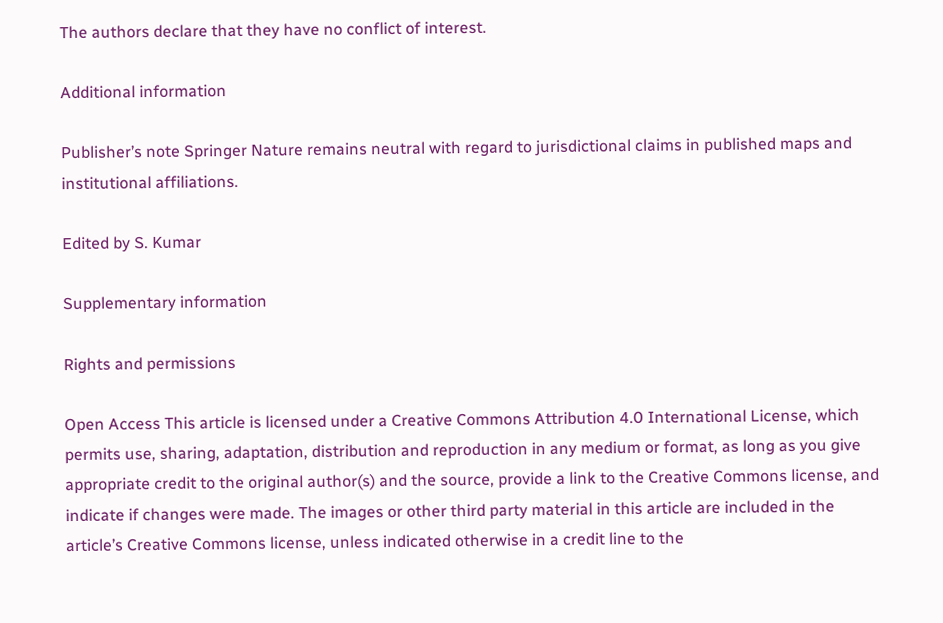The authors declare that they have no conflict of interest.

Additional information

Publisher’s note Springer Nature remains neutral with regard to jurisdictional claims in published maps and institutional affiliations.

Edited by S. Kumar

Supplementary information

Rights and permissions

Open Access This article is licensed under a Creative Commons Attribution 4.0 International License, which permits use, sharing, adaptation, distribution and reproduction in any medium or format, as long as you give appropriate credit to the original author(s) and the source, provide a link to the Creative Commons license, and indicate if changes were made. The images or other third party material in this article are included in the article’s Creative Commons license, unless indicated otherwise in a credit line to the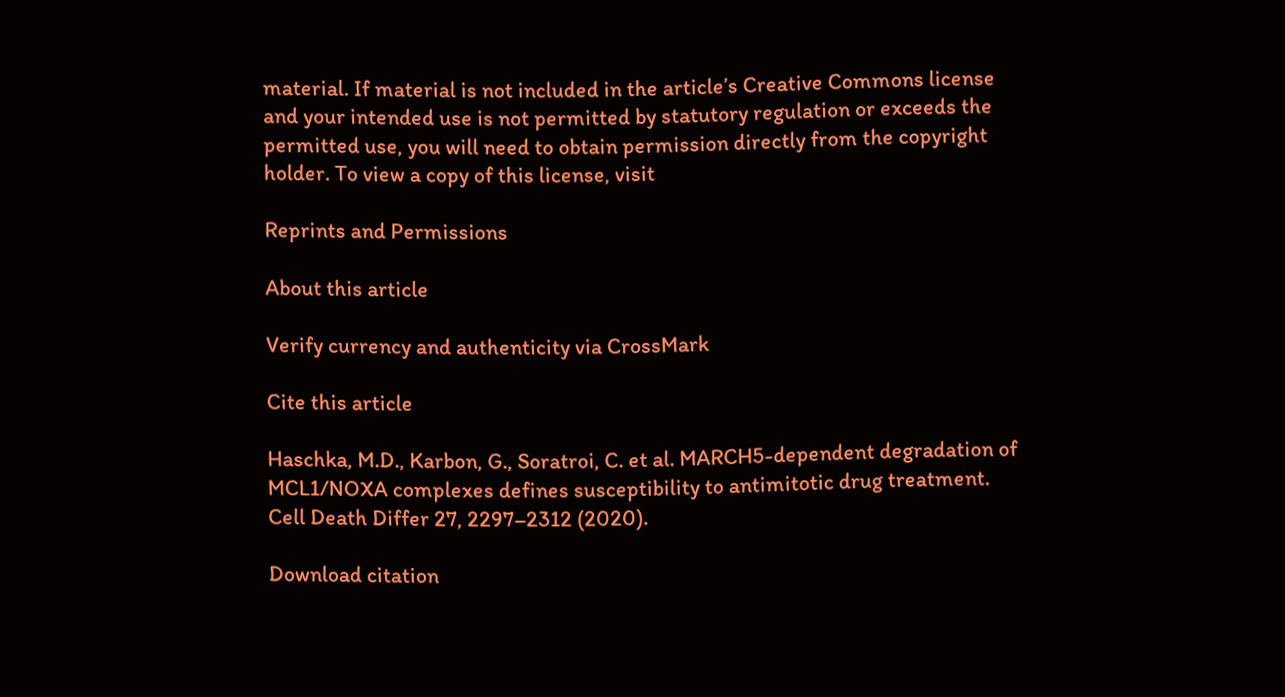material. If material is not included in the article’s Creative Commons license and your intended use is not permitted by statutory regulation or exceeds the permitted use, you will need to obtain permission directly from the copyright holder. To view a copy of this license, visit

Reprints and Permissions

About this article

Verify currency and authenticity via CrossMark

Cite this article

Haschka, M.D., Karbon, G., Soratroi, C. et al. MARCH5-dependent degradation of MCL1/NOXA complexes defines susceptibility to antimitotic drug treatment. Cell Death Differ 27, 2297–2312 (2020).

Download citation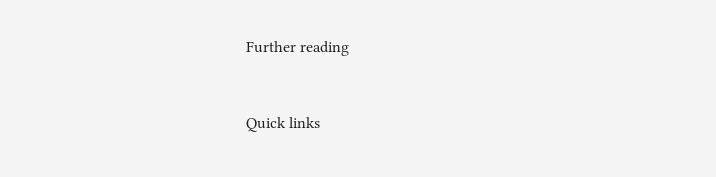Further reading


Quick links